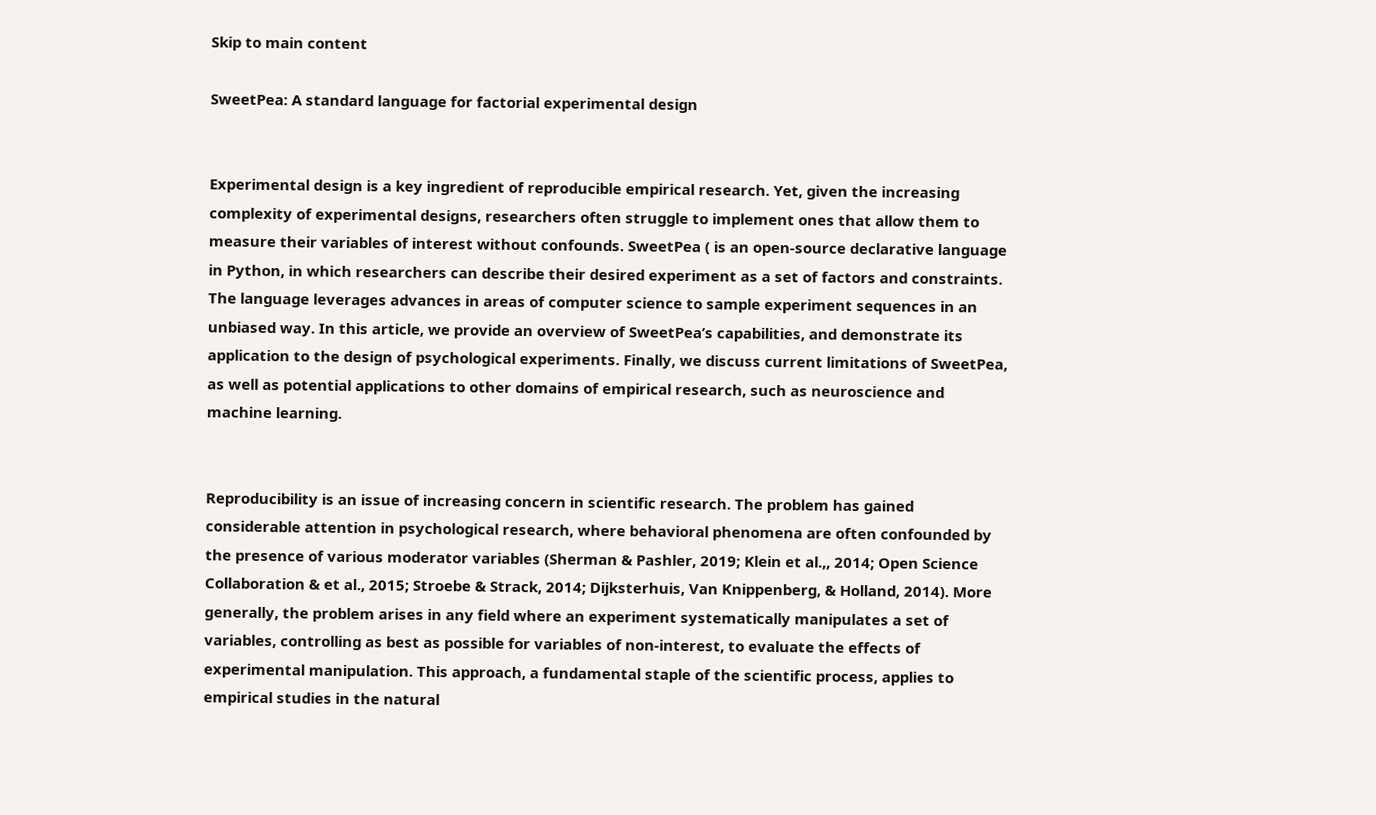Skip to main content

SweetPea: A standard language for factorial experimental design


Experimental design is a key ingredient of reproducible empirical research. Yet, given the increasing complexity of experimental designs, researchers often struggle to implement ones that allow them to measure their variables of interest without confounds. SweetPea ( is an open-source declarative language in Python, in which researchers can describe their desired experiment as a set of factors and constraints. The language leverages advances in areas of computer science to sample experiment sequences in an unbiased way. In this article, we provide an overview of SweetPea’s capabilities, and demonstrate its application to the design of psychological experiments. Finally, we discuss current limitations of SweetPea, as well as potential applications to other domains of empirical research, such as neuroscience and machine learning.


Reproducibility is an issue of increasing concern in scientific research. The problem has gained considerable attention in psychological research, where behavioral phenomena are often confounded by the presence of various moderator variables (Sherman & Pashler, 2019; Klein et al.,, 2014; Open Science Collaboration & et al., 2015; Stroebe & Strack, 2014; Dijksterhuis, Van Knippenberg, & Holland, 2014). More generally, the problem arises in any field where an experiment systematically manipulates a set of variables, controlling as best as possible for variables of non-interest, to evaluate the effects of experimental manipulation. This approach, a fundamental staple of the scientific process, applies to empirical studies in the natural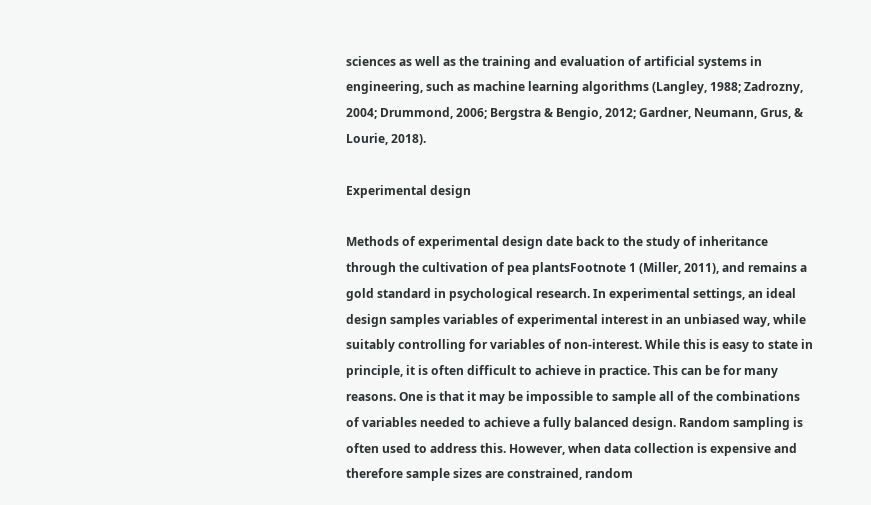sciences as well as the training and evaluation of artificial systems in engineering, such as machine learning algorithms (Langley, 1988; Zadrozny, 2004; Drummond, 2006; Bergstra & Bengio, 2012; Gardner, Neumann, Grus, & Lourie, 2018).

Experimental design

Methods of experimental design date back to the study of inheritance through the cultivation of pea plantsFootnote 1 (Miller, 2011), and remains a gold standard in psychological research. In experimental settings, an ideal design samples variables of experimental interest in an unbiased way, while suitably controlling for variables of non-interest. While this is easy to state in principle, it is often difficult to achieve in practice. This can be for many reasons. One is that it may be impossible to sample all of the combinations of variables needed to achieve a fully balanced design. Random sampling is often used to address this. However, when data collection is expensive and therefore sample sizes are constrained, random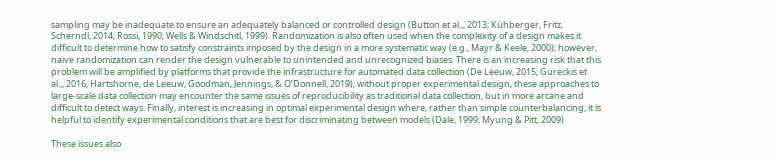sampling may be inadequate to ensure an adequately balanced or controlled design (Button et al.,, 2013; Kühberger, Fritz, Scherndl, 2014; Rossi, 1990; Wells & Windschitl, 1999). Randomization is also often used when the complexity of a design makes it difficult to determine how to satisfy constraints imposed by the design in a more systematic way (e.g., Mayr & Keele, 2000); however, naive randomization can render the design vulnerable to unintended and unrecognized biases. There is an increasing risk that this problem will be amplified by platforms that provide the infrastructure for automated data collection (De Leeuw, 2015; Gureckis et al.,, 2016; Hartshorne, de Leeuw, Goodman, Jennings, & O’Donnell, 2019); without proper experimental design, these approaches to large-scale data collection may encounter the same issues of reproducibility as traditional data collection, but in more arcane and difficult to detect ways. Finally, interest is increasing in optimal experimental design where, rather than simple counterbalancing, it is helpful to identify experimental conditions that are best for discriminating between models (Dale, 1999; Myung & Pitt, 2009)

These issues also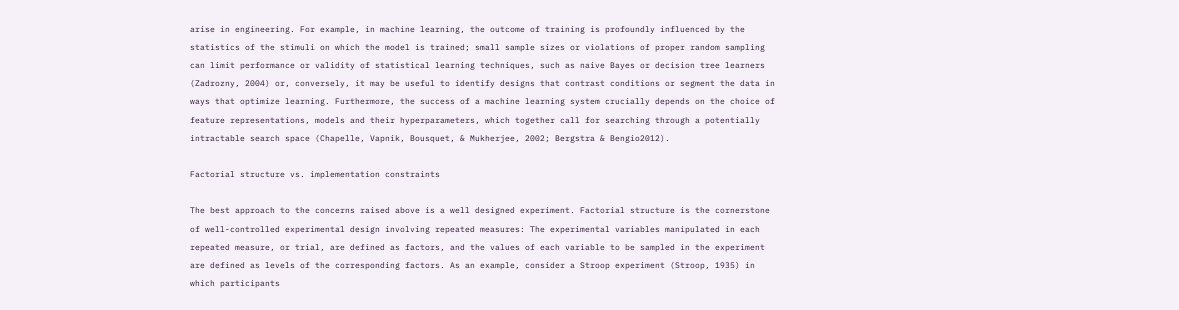arise in engineering. For example, in machine learning, the outcome of training is profoundly influenced by the statistics of the stimuli on which the model is trained; small sample sizes or violations of proper random sampling can limit performance or validity of statistical learning techniques, such as naive Bayes or decision tree learners (Zadrozny, 2004) or, conversely, it may be useful to identify designs that contrast conditions or segment the data in ways that optimize learning. Furthermore, the success of a machine learning system crucially depends on the choice of feature representations, models and their hyperparameters, which together call for searching through a potentially intractable search space (Chapelle, Vapnik, Bousquet, & Mukherjee, 2002; Bergstra & Bengio2012).

Factorial structure vs. implementation constraints

The best approach to the concerns raised above is a well designed experiment. Factorial structure is the cornerstone of well-controlled experimental design involving repeated measures: The experimental variables manipulated in each repeated measure, or trial, are defined as factors, and the values of each variable to be sampled in the experiment are defined as levels of the corresponding factors. As an example, consider a Stroop experiment (Stroop, 1935) in which participants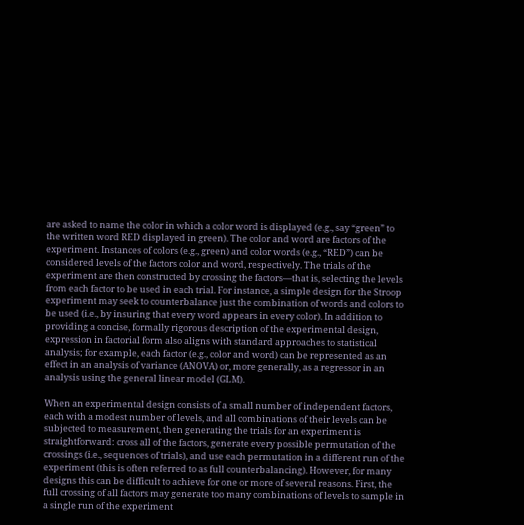are asked to name the color in which a color word is displayed (e.g., say “green” to the written word RED displayed in green). The color and word are factors of the experiment. Instances of colors (e.g., green) and color words (e.g., “RED”) can be considered levels of the factors color and word, respectively. The trials of the experiment are then constructed by crossing the factors—that is, selecting the levels from each factor to be used in each trial. For instance, a simple design for the Stroop experiment may seek to counterbalance just the combination of words and colors to be used (i.e., by insuring that every word appears in every color). In addition to providing a concise, formally rigorous description of the experimental design, expression in factorial form also aligns with standard approaches to statistical analysis; for example, each factor (e.g., color and word) can be represented as an effect in an analysis of variance (ANOVA) or, more generally, as a regressor in an analysis using the general linear model (GLM).

When an experimental design consists of a small number of independent factors, each with a modest number of levels, and all combinations of their levels can be subjected to measurement, then generating the trials for an experiment is straightforward: cross all of the factors, generate every possible permutation of the crossings (i.e., sequences of trials), and use each permutation in a different run of the experiment (this is often referred to as full counterbalancing). However, for many designs this can be difficult to achieve for one or more of several reasons. First, the full crossing of all factors may generate too many combinations of levels to sample in a single run of the experiment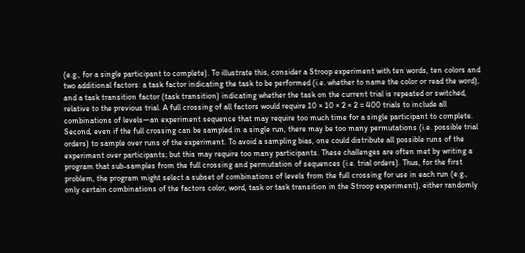(e.g., for a single participant to complete). To illustrate this, consider a Stroop experiment with ten words, ten colors and two additional factors: a task factor indicating the task to be performed (i.e. whether to name the color or read the word), and a task transition factor (task transition) indicating whether the task on the current trial is repeated or switched, relative to the previous trial. A full crossing of all factors would require 10 × 10 × 2 × 2 = 400 trials to include all combinations of levels—an experiment sequence that may require too much time for a single participant to complete. Second, even if the full crossing can be sampled in a single run, there may be too many permutations (i.e. possible trial orders) to sample over runs of the experiment. To avoid a sampling bias, one could distribute all possible runs of the experiment over participants; but this may require too many participants. These challenges are often met by writing a program that sub-samples from the full crossing and permutation of sequences (i.e. trial orders). Thus, for the first problem, the program might select a subset of combinations of levels from the full crossing for use in each run (e.g., only certain combinations of the factors color, word, task or task transition in the Stroop experiment), either randomly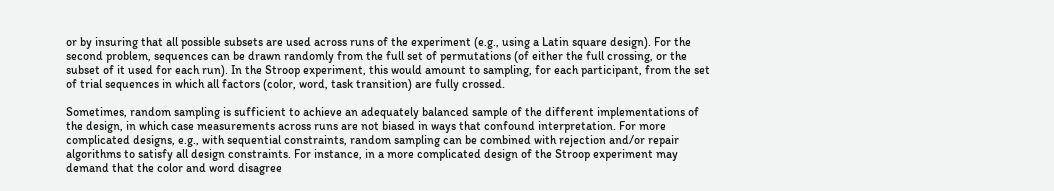or by insuring that all possible subsets are used across runs of the experiment (e.g., using a Latin square design). For the second problem, sequences can be drawn randomly from the full set of permutations (of either the full crossing, or the subset of it used for each run). In the Stroop experiment, this would amount to sampling, for each participant, from the set of trial sequences in which all factors (color, word, task transition) are fully crossed.

Sometimes, random sampling is sufficient to achieve an adequately balanced sample of the different implementations of the design, in which case measurements across runs are not biased in ways that confound interpretation. For more complicated designs, e.g., with sequential constraints, random sampling can be combined with rejection and/or repair algorithms to satisfy all design constraints. For instance, in a more complicated design of the Stroop experiment may demand that the color and word disagree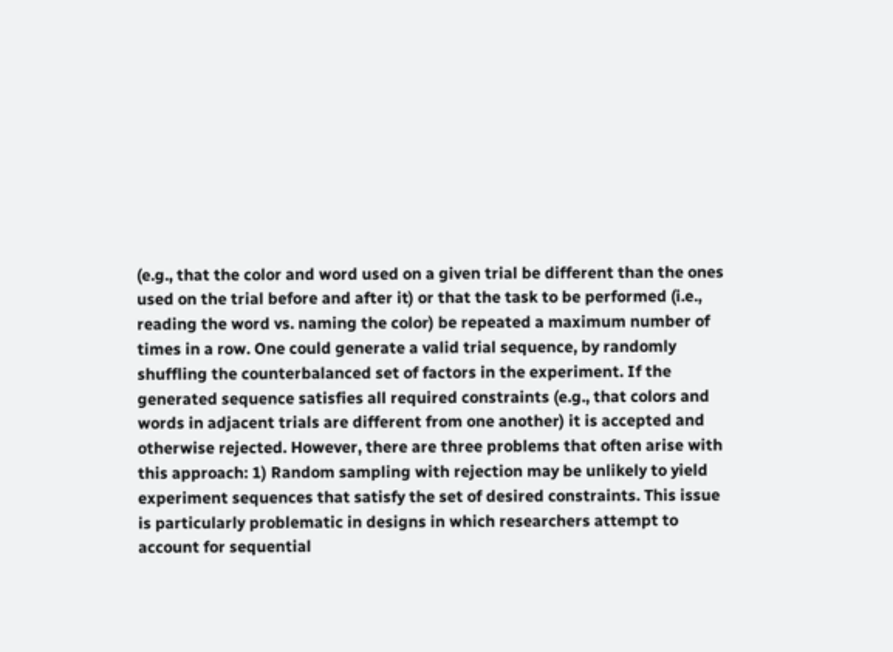(e.g., that the color and word used on a given trial be different than the ones used on the trial before and after it) or that the task to be performed (i.e., reading the word vs. naming the color) be repeated a maximum number of times in a row. One could generate a valid trial sequence, by randomly shuffling the counterbalanced set of factors in the experiment. If the generated sequence satisfies all required constraints (e.g., that colors and words in adjacent trials are different from one another) it is accepted and otherwise rejected. However, there are three problems that often arise with this approach: 1) Random sampling with rejection may be unlikely to yield experiment sequences that satisfy the set of desired constraints. This issue is particularly problematic in designs in which researchers attempt to account for sequential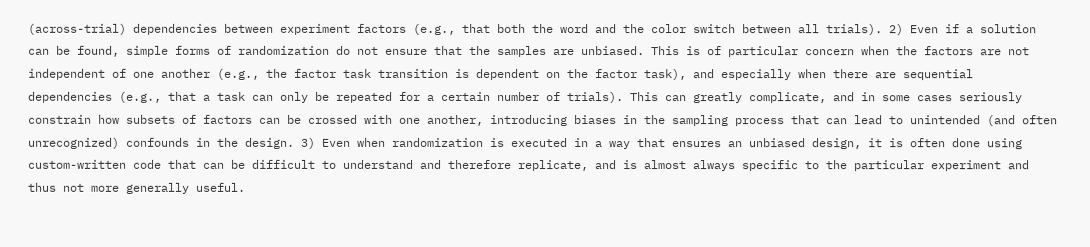(across-trial) dependencies between experiment factors (e.g., that both the word and the color switch between all trials). 2) Even if a solution can be found, simple forms of randomization do not ensure that the samples are unbiased. This is of particular concern when the factors are not independent of one another (e.g., the factor task transition is dependent on the factor task), and especially when there are sequential dependencies (e.g., that a task can only be repeated for a certain number of trials). This can greatly complicate, and in some cases seriously constrain how subsets of factors can be crossed with one another, introducing biases in the sampling process that can lead to unintended (and often unrecognized) confounds in the design. 3) Even when randomization is executed in a way that ensures an unbiased design, it is often done using custom-written code that can be difficult to understand and therefore replicate, and is almost always specific to the particular experiment and thus not more generally useful.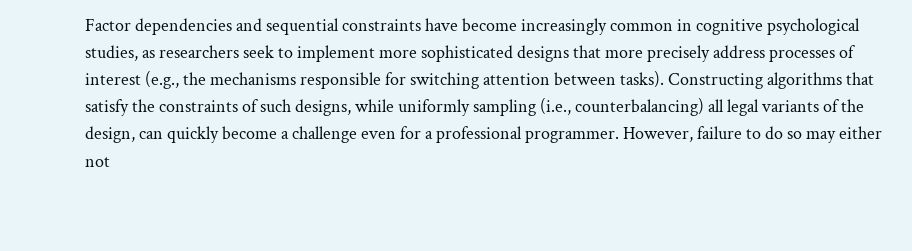Factor dependencies and sequential constraints have become increasingly common in cognitive psychological studies, as researchers seek to implement more sophisticated designs that more precisely address processes of interest (e.g., the mechanisms responsible for switching attention between tasks). Constructing algorithms that satisfy the constraints of such designs, while uniformly sampling (i.e., counterbalancing) all legal variants of the design, can quickly become a challenge even for a professional programmer. However, failure to do so may either not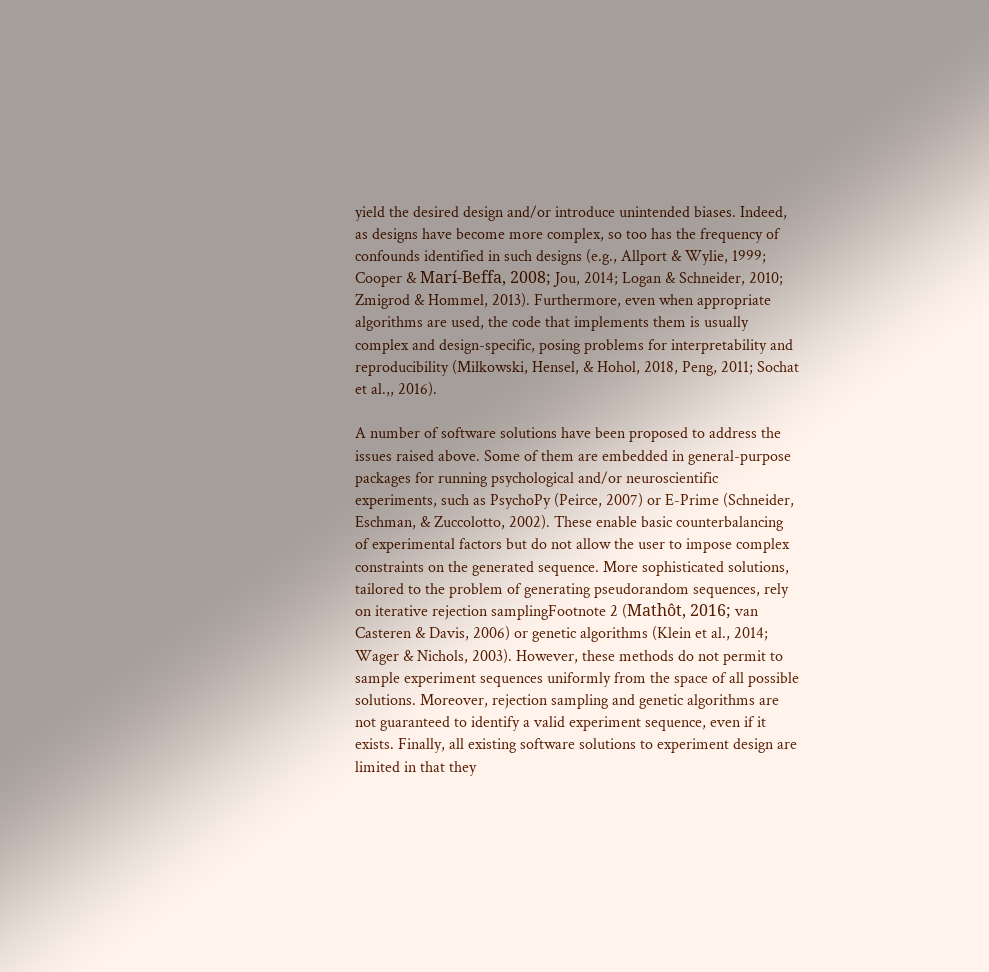yield the desired design and/or introduce unintended biases. Indeed, as designs have become more complex, so too has the frequency of confounds identified in such designs (e.g., Allport & Wylie, 1999; Cooper & Marí-Beffa, 2008; Jou, 2014; Logan & Schneider, 2010; Zmigrod & Hommel, 2013). Furthermore, even when appropriate algorithms are used, the code that implements them is usually complex and design-specific, posing problems for interpretability and reproducibility (Miłkowski, Hensel, & Hohol, 2018, Peng, 2011; Sochat et al.,, 2016).

A number of software solutions have been proposed to address the issues raised above. Some of them are embedded in general-purpose packages for running psychological and/or neuroscientific experiments, such as PsychoPy (Peirce, 2007) or E-Prime (Schneider, Eschman, & Zuccolotto, 2002). These enable basic counterbalancing of experimental factors but do not allow the user to impose complex constraints on the generated sequence. More sophisticated solutions, tailored to the problem of generating pseudorandom sequences, rely on iterative rejection samplingFootnote 2 (Mathôt, 2016; van Casteren & Davis, 2006) or genetic algorithms (Klein et al., 2014; Wager & Nichols, 2003). However, these methods do not permit to sample experiment sequences uniformly from the space of all possible solutions. Moreover, rejection sampling and genetic algorithms are not guaranteed to identify a valid experiment sequence, even if it exists. Finally, all existing software solutions to experiment design are limited in that they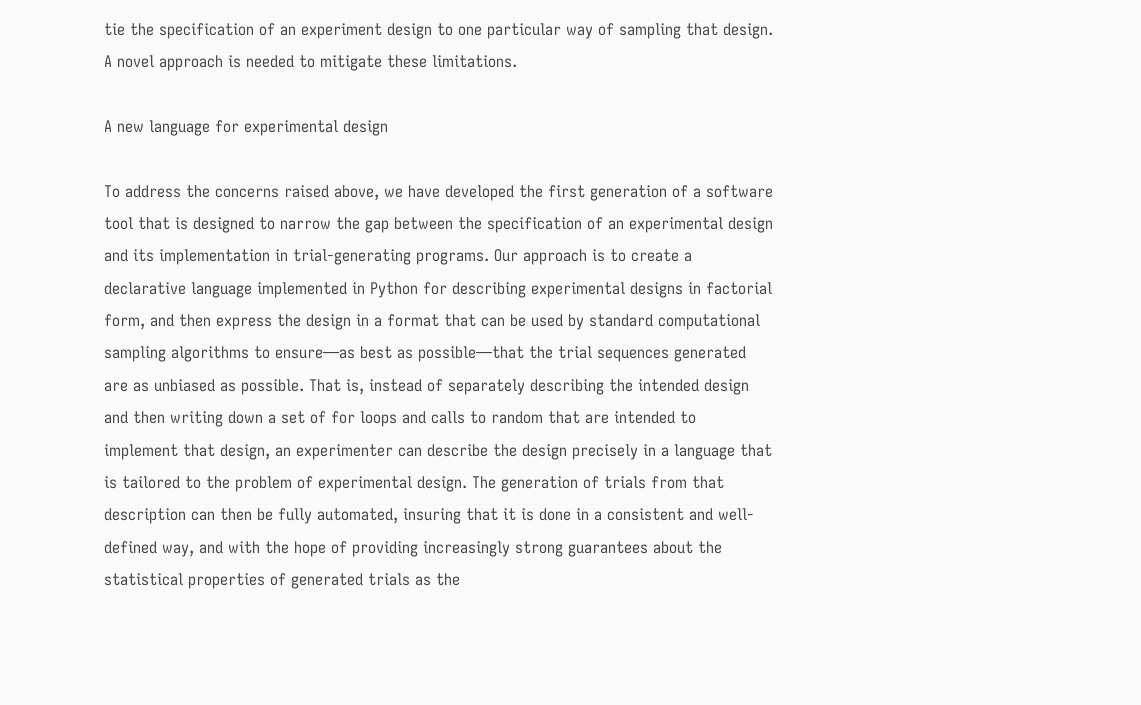tie the specification of an experiment design to one particular way of sampling that design. A novel approach is needed to mitigate these limitations.

A new language for experimental design

To address the concerns raised above, we have developed the first generation of a software tool that is designed to narrow the gap between the specification of an experimental design and its implementation in trial-generating programs. Our approach is to create a declarative language implemented in Python for describing experimental designs in factorial form, and then express the design in a format that can be used by standard computational sampling algorithms to ensure—as best as possible—that the trial sequences generated are as unbiased as possible. That is, instead of separately describing the intended design and then writing down a set of for loops and calls to random that are intended to implement that design, an experimenter can describe the design precisely in a language that is tailored to the problem of experimental design. The generation of trials from that description can then be fully automated, insuring that it is done in a consistent and well-defined way, and with the hope of providing increasingly strong guarantees about the statistical properties of generated trials as the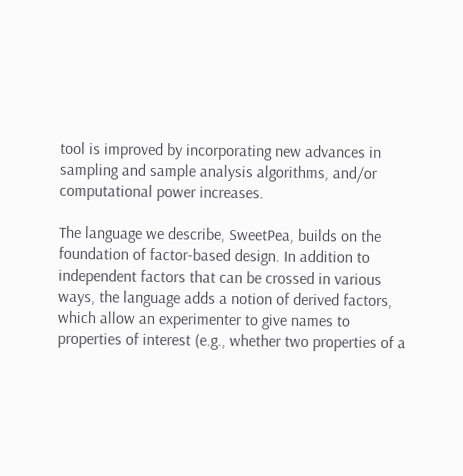tool is improved by incorporating new advances in sampling and sample analysis algorithms, and/or computational power increases.

The language we describe, SweetPea, builds on the foundation of factor-based design. In addition to independent factors that can be crossed in various ways, the language adds a notion of derived factors, which allow an experimenter to give names to properties of interest (e.g., whether two properties of a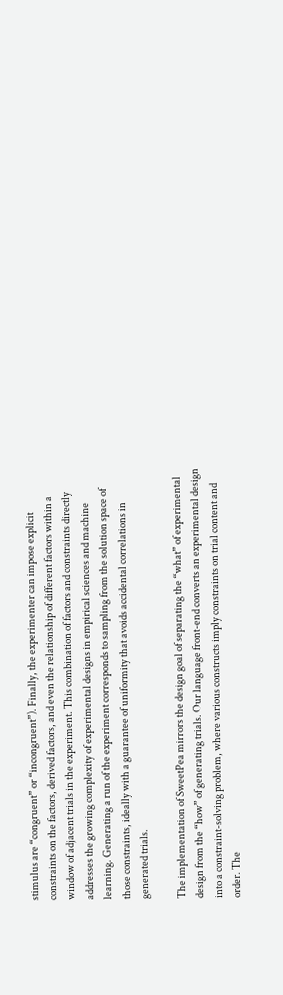stimulus are “congruent” or “incongruent”). Finally, the experimenter can impose explicit constraints on the factors, derived factors, and even the relationship of different factors within a window of adjacent trials in the experiment. This combination of factors and constraints directly addresses the growing complexity of experimental designs in empirical sciences and machine learning. Generating a run of the experiment corresponds to sampling from the solution space of those constraints, ideally with a guarantee of uniformity that avoids accidental correlations in generated trials.

The implementation of SweetPea mirrors the design goal of separating the “what” of experimental design from the “how” of generating trials. Our language front-end converts an experimental design into a constraint-solving problem, where various constructs imply constraints on trial content and order. The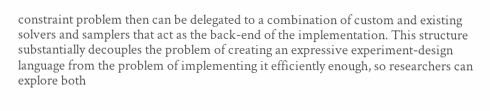constraint problem then can be delegated to a combination of custom and existing solvers and samplers that act as the back-end of the implementation. This structure substantially decouples the problem of creating an expressive experiment-design language from the problem of implementing it efficiently enough, so researchers can explore both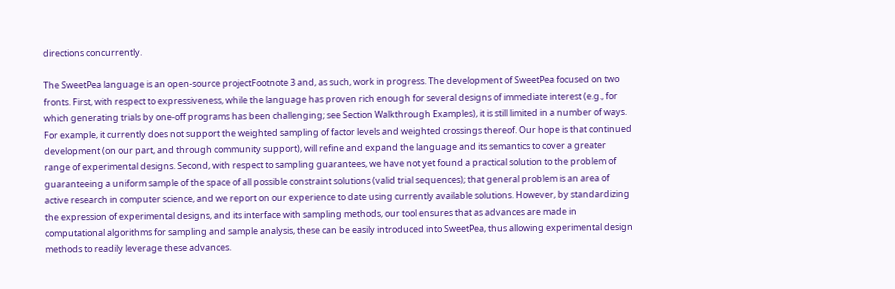directions concurrently.

The SweetPea language is an open-source projectFootnote 3 and, as such, work in progress. The development of SweetPea focused on two fronts. First, with respect to expressiveness, while the language has proven rich enough for several designs of immediate interest (e.g., for which generating trials by one-off programs has been challenging; see Section Walkthrough Examples), it is still limited in a number of ways. For example, it currently does not support the weighted sampling of factor levels and weighted crossings thereof. Our hope is that continued development (on our part, and through community support), will refine and expand the language and its semantics to cover a greater range of experimental designs. Second, with respect to sampling guarantees, we have not yet found a practical solution to the problem of guaranteeing a uniform sample of the space of all possible constraint solutions (valid trial sequences); that general problem is an area of active research in computer science, and we report on our experience to date using currently available solutions. However, by standardizing the expression of experimental designs, and its interface with sampling methods, our tool ensures that as advances are made in computational algorithms for sampling and sample analysis, these can be easily introduced into SweetPea, thus allowing experimental design methods to readily leverage these advances.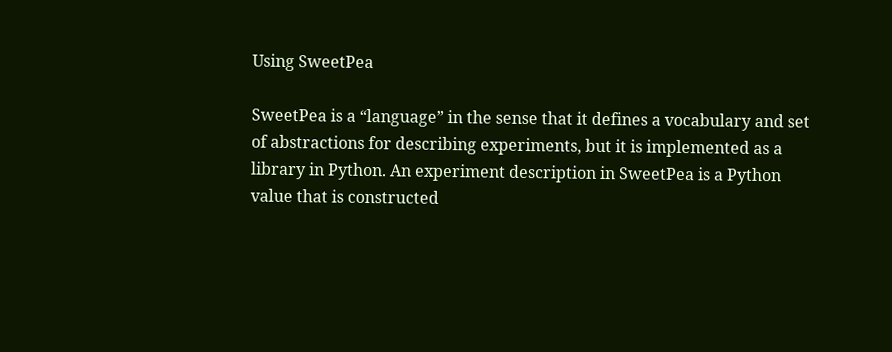Using SweetPea

SweetPea is a “language” in the sense that it defines a vocabulary and set of abstractions for describing experiments, but it is implemented as a library in Python. An experiment description in SweetPea is a Python value that is constructed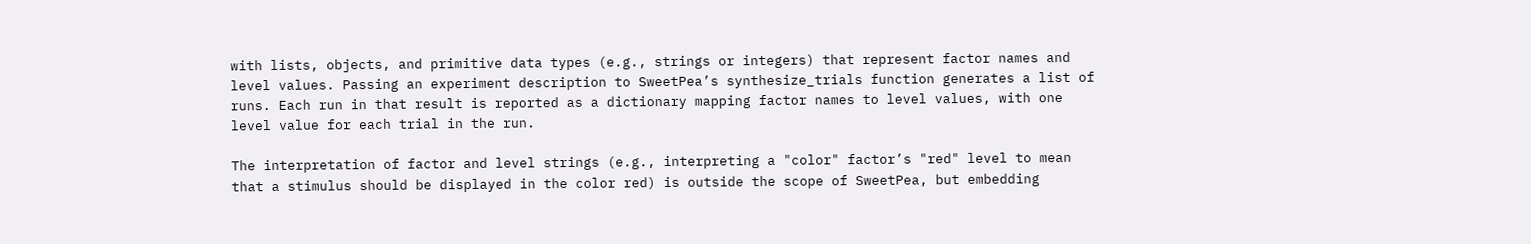with lists, objects, and primitive data types (e.g., strings or integers) that represent factor names and level values. Passing an experiment description to SweetPea’s synthesize_trials function generates a list of runs. Each run in that result is reported as a dictionary mapping factor names to level values, with one level value for each trial in the run.

The interpretation of factor and level strings (e.g., interpreting a "color" factor’s "red" level to mean that a stimulus should be displayed in the color red) is outside the scope of SweetPea, but embedding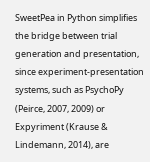SweetPea in Python simplifies the bridge between trial generation and presentation, since experiment-presentation systems, such as PsychoPy (Peirce, 2007, 2009) or Expyriment (Krause & Lindemann, 2014), are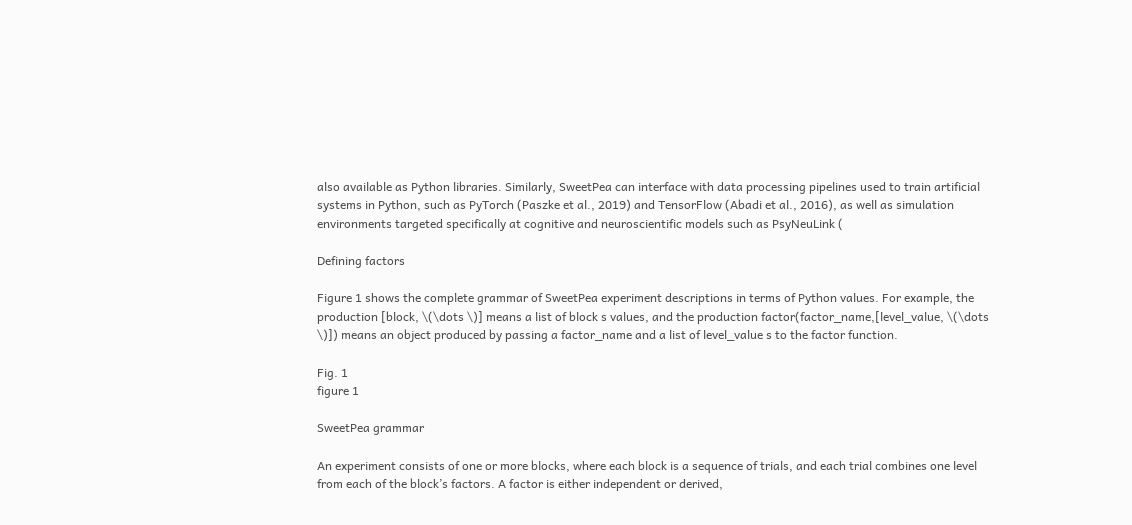also available as Python libraries. Similarly, SweetPea can interface with data processing pipelines used to train artificial systems in Python, such as PyTorch (Paszke et al., 2019) and TensorFlow (Abadi et al., 2016), as well as simulation environments targeted specifically at cognitive and neuroscientific models such as PsyNeuLink (

Defining factors

Figure 1 shows the complete grammar of SweetPea experiment descriptions in terms of Python values. For example, the production [block, \(\dots \)] means a list of block s values, and the production factor(factor_name,[level_value, \(\dots \)]) means an object produced by passing a factor_name and a list of level_value s to the factor function.

Fig. 1
figure 1

SweetPea grammar

An experiment consists of one or more blocks, where each block is a sequence of trials, and each trial combines one level from each of the block’s factors. A factor is either independent or derived,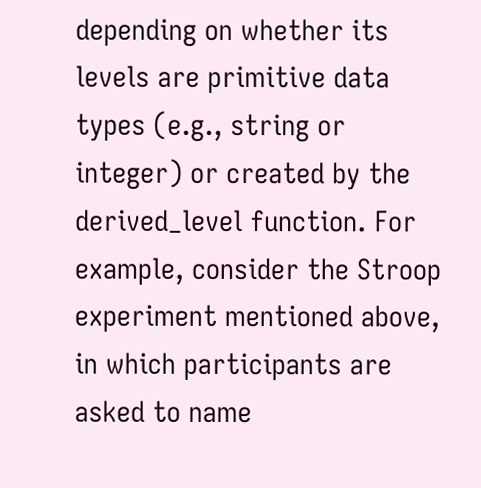depending on whether its levels are primitive data types (e.g., string or integer) or created by the derived_level function. For example, consider the Stroop experiment mentioned above, in which participants are asked to name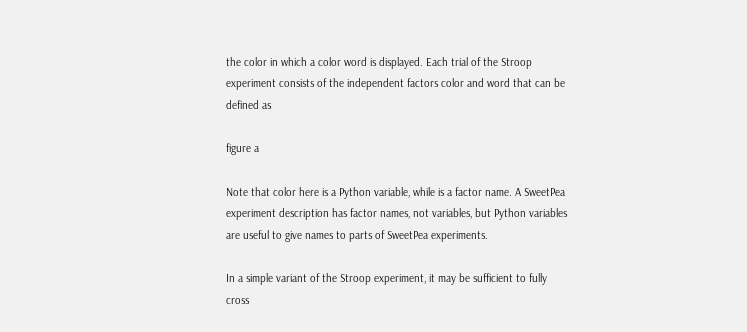the color in which a color word is displayed. Each trial of the Stroop experiment consists of the independent factors color and word that can be defined as

figure a

Note that color here is a Python variable, while is a factor name. A SweetPea experiment description has factor names, not variables, but Python variables are useful to give names to parts of SweetPea experiments.

In a simple variant of the Stroop experiment, it may be sufficient to fully cross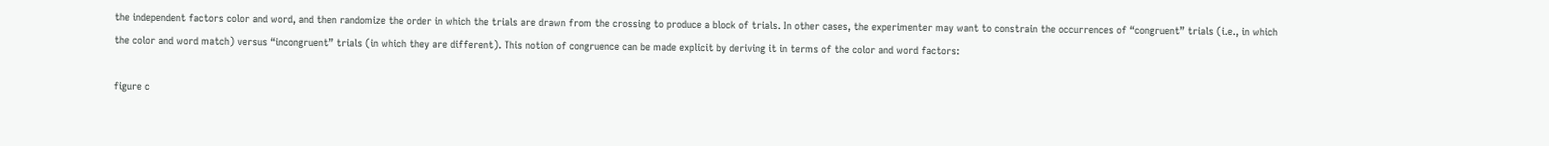the independent factors color and word, and then randomize the order in which the trials are drawn from the crossing to produce a block of trials. In other cases, the experimenter may want to constrain the occurrences of “congruent” trials (i.e., in which the color and word match) versus “incongruent” trials (in which they are different). This notion of congruence can be made explicit by deriving it in terms of the color and word factors:

figure c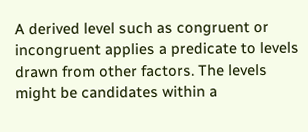A derived level such as congruent or incongruent applies a predicate to levels drawn from other factors. The levels might be candidates within a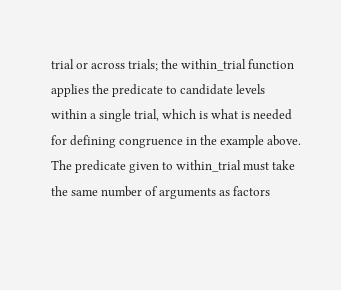trial or across trials; the within_trial function applies the predicate to candidate levels within a single trial, which is what is needed for defining congruence in the example above. The predicate given to within_trial must take the same number of arguments as factors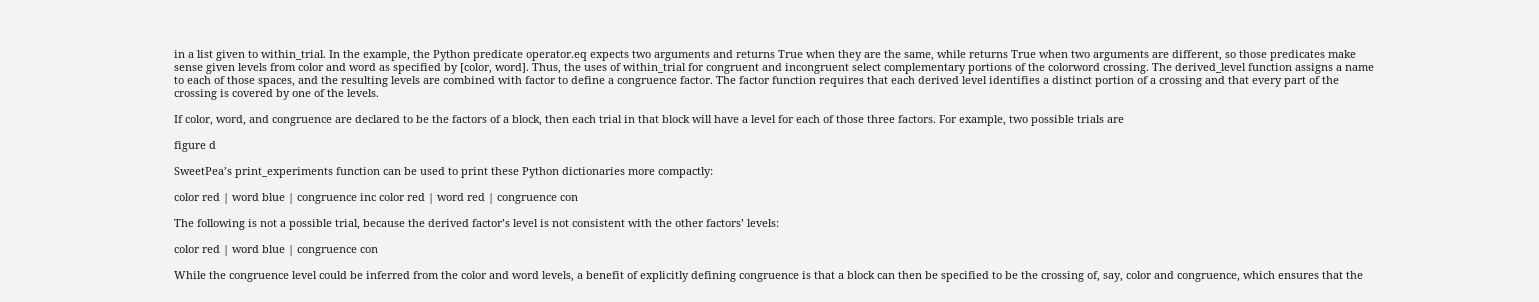in a list given to within_trial. In the example, the Python predicate operator.eq expects two arguments and returns True when they are the same, while returns True when two arguments are different, so those predicates make sense given levels from color and word as specified by [color, word]. Thus, the uses of within_trial for congruent and incongruent select complementary portions of the colorword crossing. The derived_level function assigns a name to each of those spaces, and the resulting levels are combined with factor to define a congruence factor. The factor function requires that each derived level identifies a distinct portion of a crossing and that every part of the crossing is covered by one of the levels.

If color, word, and congruence are declared to be the factors of a block, then each trial in that block will have a level for each of those three factors. For example, two possible trials are

figure d

SweetPea’s print_experiments function can be used to print these Python dictionaries more compactly:

color red | word blue | congruence inc color red | word red | congruence con

The following is not a possible trial, because the derived factor’s level is not consistent with the other factors’ levels:

color red | word blue | congruence con

While the congruence level could be inferred from the color and word levels, a benefit of explicitly defining congruence is that a block can then be specified to be the crossing of, say, color and congruence, which ensures that the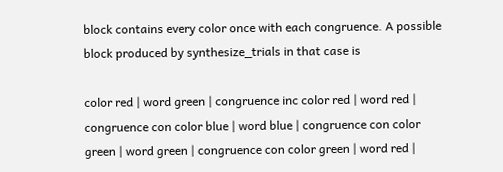block contains every color once with each congruence. A possible block produced by synthesize_trials in that case is

color red | word green | congruence inc color red | word red | congruence con color blue | word blue | congruence con color green | word green | congruence con color green | word red |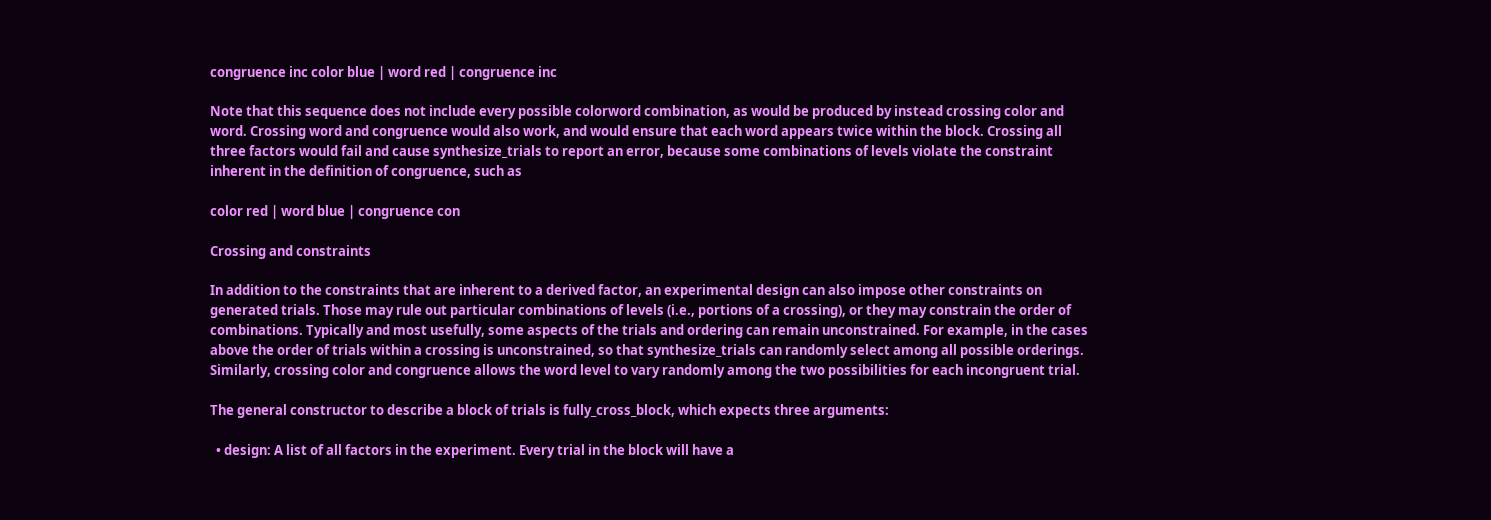congruence inc color blue | word red | congruence inc

Note that this sequence does not include every possible colorword combination, as would be produced by instead crossing color and word. Crossing word and congruence would also work, and would ensure that each word appears twice within the block. Crossing all three factors would fail and cause synthesize_trials to report an error, because some combinations of levels violate the constraint inherent in the definition of congruence, such as

color red | word blue | congruence con

Crossing and constraints

In addition to the constraints that are inherent to a derived factor, an experimental design can also impose other constraints on generated trials. Those may rule out particular combinations of levels (i.e., portions of a crossing), or they may constrain the order of combinations. Typically and most usefully, some aspects of the trials and ordering can remain unconstrained. For example, in the cases above the order of trials within a crossing is unconstrained, so that synthesize_trials can randomly select among all possible orderings. Similarly, crossing color and congruence allows the word level to vary randomly among the two possibilities for each incongruent trial.

The general constructor to describe a block of trials is fully_cross_block, which expects three arguments:

  • design: A list of all factors in the experiment. Every trial in the block will have a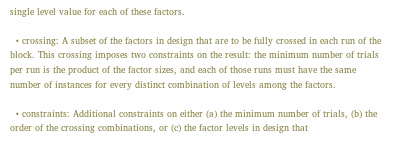single level value for each of these factors.

  • crossing: A subset of the factors in design that are to be fully crossed in each run of the block. This crossing imposes two constraints on the result: the minimum number of trials per run is the product of the factor sizes, and each of those runs must have the same number of instances for every distinct combination of levels among the factors.

  • constraints: Additional constraints on either (a) the minimum number of trials, (b) the order of the crossing combinations, or (c) the factor levels in design that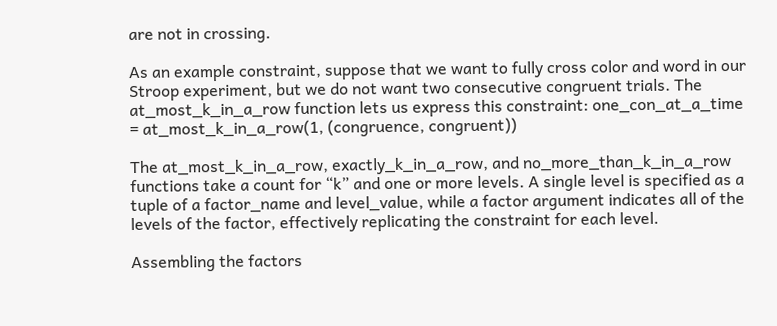are not in crossing.

As an example constraint, suppose that we want to fully cross color and word in our Stroop experiment, but we do not want two consecutive congruent trials. The at_most_k_in_a_row function lets us express this constraint: one_con_at_a_time = at_most_k_in_a_row(1, (congruence, congruent))

The at_most_k_in_a_row, exactly_k_in_a_row, and no_more_than_k_in_a_row functions take a count for “k” and one or more levels. A single level is specified as a tuple of a factor_name and level_value, while a factor argument indicates all of the levels of the factor, effectively replicating the constraint for each level.

Assembling the factors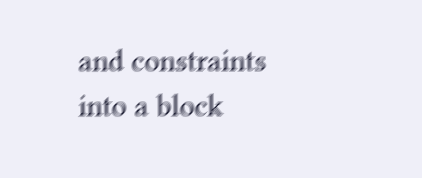and constraints into a block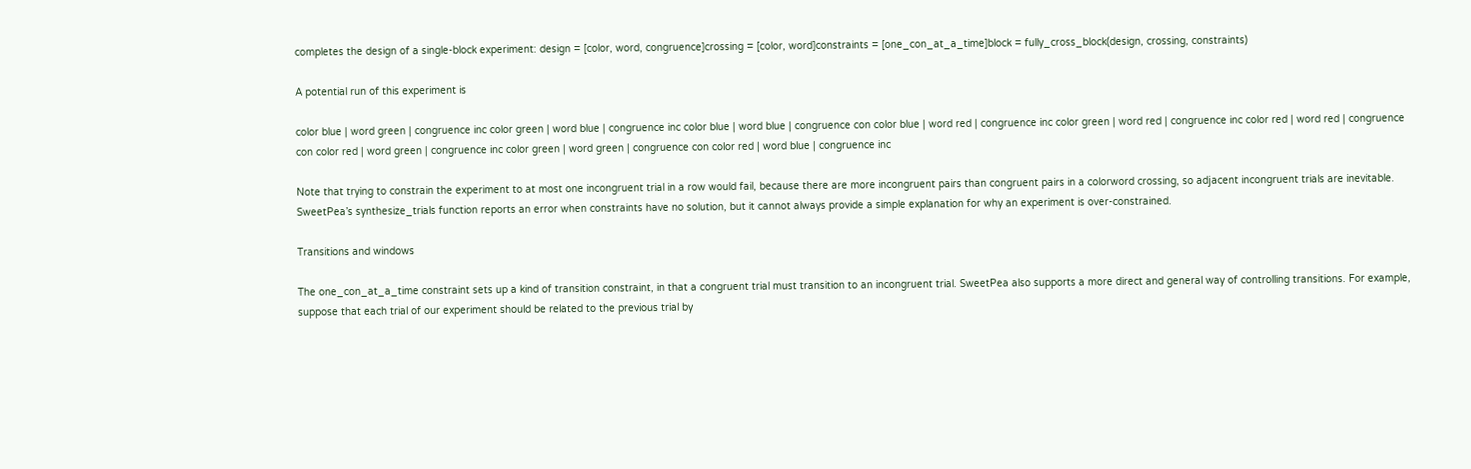completes the design of a single-block experiment: design = [color, word, congruence]crossing = [color, word]constraints = [one_con_at_a_time]block = fully_cross_block(design, crossing, constraints)

A potential run of this experiment is

color blue | word green | congruence inc color green | word blue | congruence inc color blue | word blue | congruence con color blue | word red | congruence inc color green | word red | congruence inc color red | word red | congruence con color red | word green | congruence inc color green | word green | congruence con color red | word blue | congruence inc

Note that trying to constrain the experiment to at most one incongruent trial in a row would fail, because there are more incongruent pairs than congruent pairs in a colorword crossing, so adjacent incongruent trials are inevitable. SweetPea’s synthesize_trials function reports an error when constraints have no solution, but it cannot always provide a simple explanation for why an experiment is over-constrained.

Transitions and windows

The one_con_at_a_time constraint sets up a kind of transition constraint, in that a congruent trial must transition to an incongruent trial. SweetPea also supports a more direct and general way of controlling transitions. For example, suppose that each trial of our experiment should be related to the previous trial by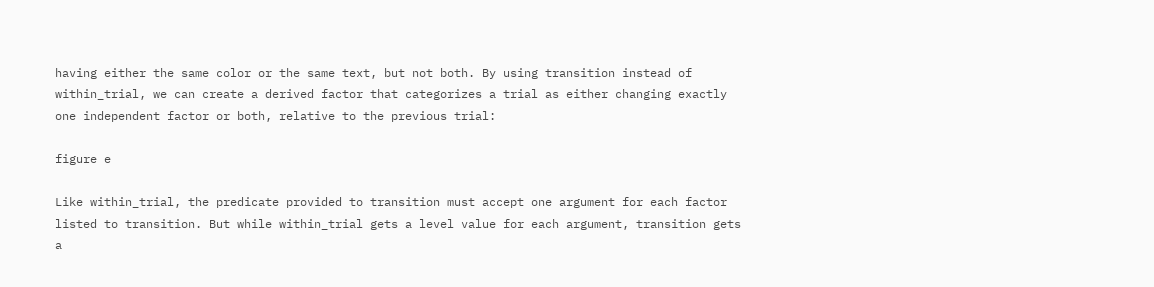having either the same color or the same text, but not both. By using transition instead of within_trial, we can create a derived factor that categorizes a trial as either changing exactly one independent factor or both, relative to the previous trial:

figure e

Like within_trial, the predicate provided to transition must accept one argument for each factor listed to transition. But while within_trial gets a level value for each argument, transition gets a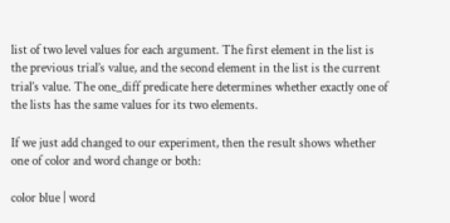list of two level values for each argument. The first element in the list is the previous trial’s value, and the second element in the list is the current trial’s value. The one_diff predicate here determines whether exactly one of the lists has the same values for its two elements.

If we just add changed to our experiment, then the result shows whether one of color and word change or both:

color blue | word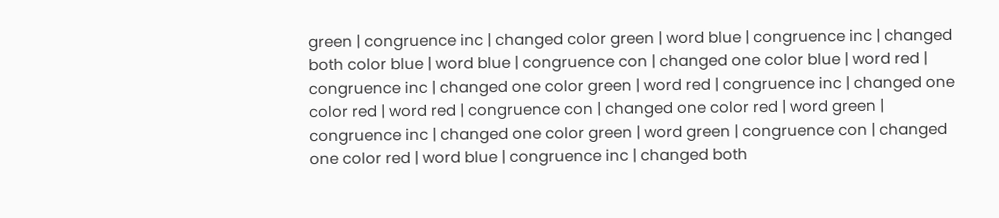green | congruence inc | changed color green | word blue | congruence inc | changed both color blue | word blue | congruence con | changed one color blue | word red | congruence inc | changed one color green | word red | congruence inc | changed one color red | word red | congruence con | changed one color red | word green | congruence inc | changed one color green | word green | congruence con | changed one color red | word blue | congruence inc | changed both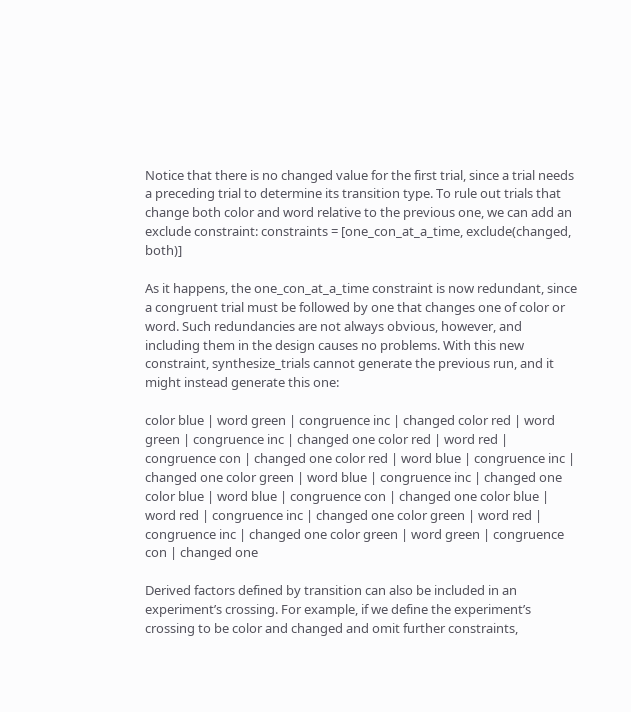Notice that there is no changed value for the first trial, since a trial needs a preceding trial to determine its transition type. To rule out trials that change both color and word relative to the previous one, we can add an exclude constraint: constraints = [one_con_at_a_time, exclude(changed, both)]

As it happens, the one_con_at_a_time constraint is now redundant, since a congruent trial must be followed by one that changes one of color or word. Such redundancies are not always obvious, however, and including them in the design causes no problems. With this new constraint, synthesize_trials cannot generate the previous run, and it might instead generate this one:

color blue | word green | congruence inc | changed color red | word green | congruence inc | changed one color red | word red | congruence con | changed one color red | word blue | congruence inc | changed one color green | word blue | congruence inc | changed one color blue | word blue | congruence con | changed one color blue | word red | congruence inc | changed one color green | word red | congruence inc | changed one color green | word green | congruence con | changed one

Derived factors defined by transition can also be included in an experiment’s crossing. For example, if we define the experiment’s crossing to be color and changed and omit further constraints,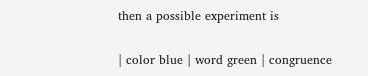then a possible experiment is

| color blue | word green | congruence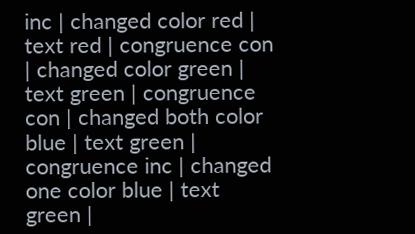inc | changed color red | text red | congruence con | changed color green | text green | congruence con | changed both color blue | text green | congruence inc | changed one color blue | text green |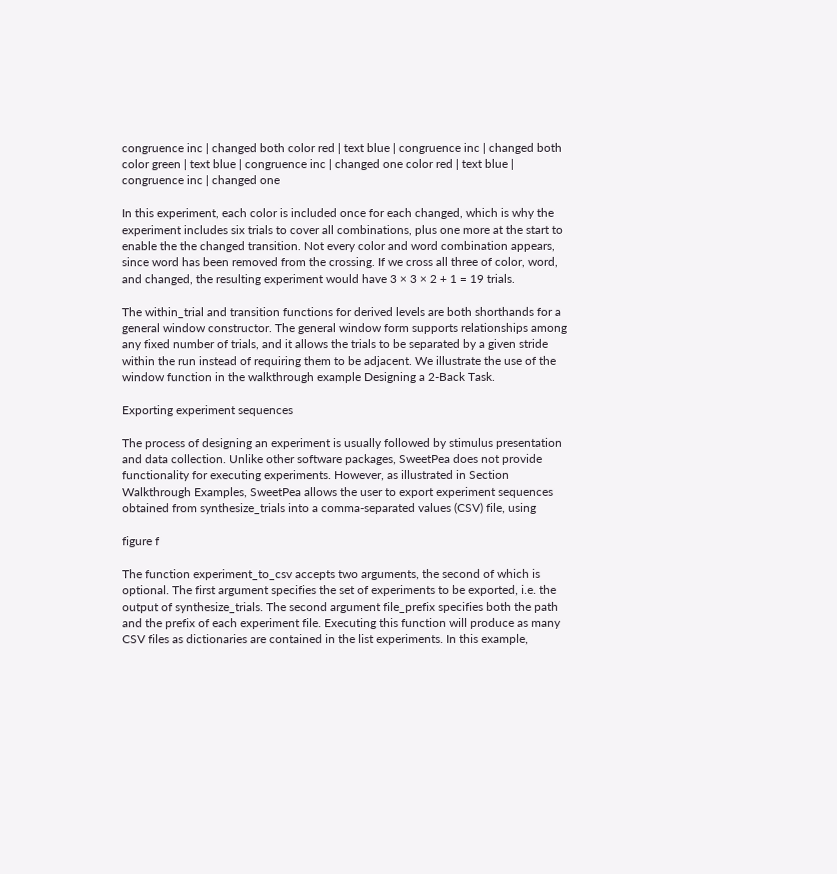congruence inc | changed both color red | text blue | congruence inc | changed both color green | text blue | congruence inc | changed one color red | text blue | congruence inc | changed one

In this experiment, each color is included once for each changed, which is why the experiment includes six trials to cover all combinations, plus one more at the start to enable the the changed transition. Not every color and word combination appears, since word has been removed from the crossing. If we cross all three of color, word, and changed, the resulting experiment would have 3 × 3 × 2 + 1 = 19 trials.

The within_trial and transition functions for derived levels are both shorthands for a general window constructor. The general window form supports relationships among any fixed number of trials, and it allows the trials to be separated by a given stride within the run instead of requiring them to be adjacent. We illustrate the use of the window function in the walkthrough example Designing a 2-Back Task.

Exporting experiment sequences

The process of designing an experiment is usually followed by stimulus presentation and data collection. Unlike other software packages, SweetPea does not provide functionality for executing experiments. However, as illustrated in Section Walkthrough Examples, SweetPea allows the user to export experiment sequences obtained from synthesize_trials into a comma-separated values (CSV) file, using

figure f

The function experiment_to_csv accepts two arguments, the second of which is optional. The first argument specifies the set of experiments to be exported, i.e. the output of synthesize_trials. The second argument file_prefix specifies both the path and the prefix of each experiment file. Executing this function will produce as many CSV files as dictionaries are contained in the list experiments. In this example,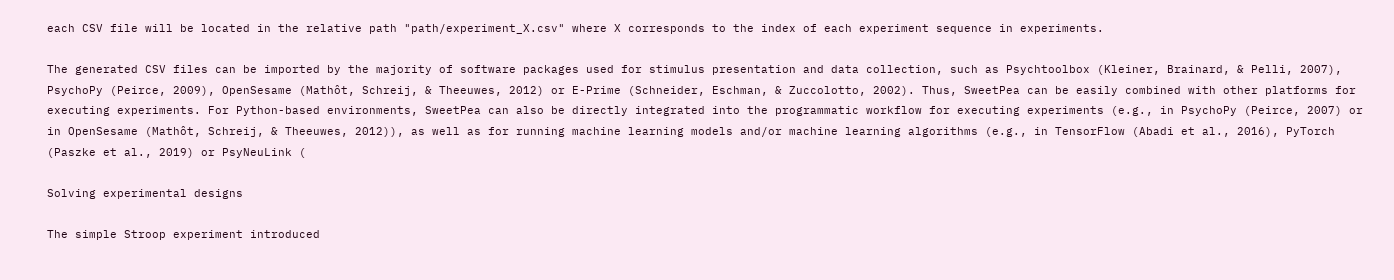each CSV file will be located in the relative path "path/experiment_X.csv" where X corresponds to the index of each experiment sequence in experiments.

The generated CSV files can be imported by the majority of software packages used for stimulus presentation and data collection, such as Psychtoolbox (Kleiner, Brainard, & Pelli, 2007), PsychoPy (Peirce, 2009), OpenSesame (Mathôt, Schreij, & Theeuwes, 2012) or E-Prime (Schneider, Eschman, & Zuccolotto, 2002). Thus, SweetPea can be easily combined with other platforms for executing experiments. For Python-based environments, SweetPea can also be directly integrated into the programmatic workflow for executing experiments (e.g., in PsychoPy (Peirce, 2007) or in OpenSesame (Mathôt, Schreij, & Theeuwes, 2012)), as well as for running machine learning models and/or machine learning algorithms (e.g., in TensorFlow (Abadi et al., 2016), PyTorch (Paszke et al., 2019) or PsyNeuLink (

Solving experimental designs

The simple Stroop experiment introduced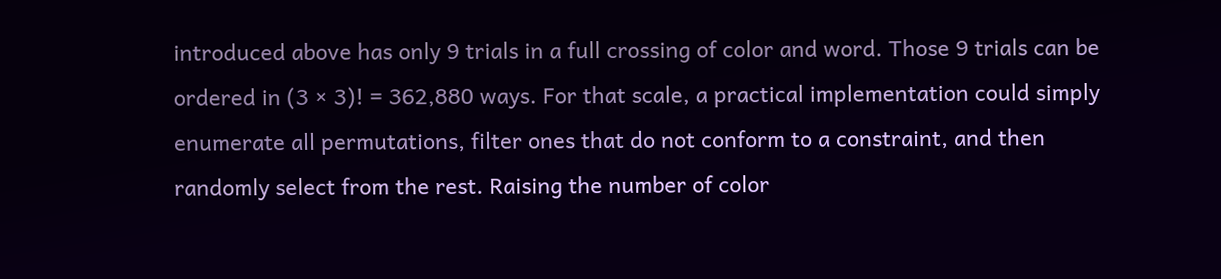introduced above has only 9 trials in a full crossing of color and word. Those 9 trials can be ordered in (3 × 3)! = 362,880 ways. For that scale, a practical implementation could simply enumerate all permutations, filter ones that do not conform to a constraint, and then randomly select from the rest. Raising the number of color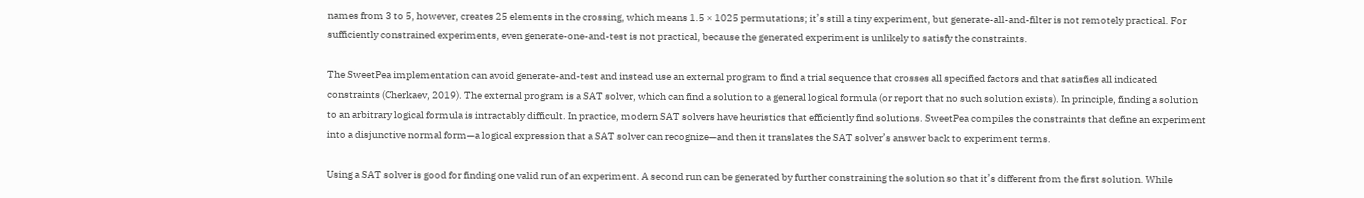names from 3 to 5, however, creates 25 elements in the crossing, which means 1.5 × 1025 permutations; it’s still a tiny experiment, but generate-all-and-filter is not remotely practical. For sufficiently constrained experiments, even generate-one-and-test is not practical, because the generated experiment is unlikely to satisfy the constraints.

The SweetPea implementation can avoid generate-and-test and instead use an external program to find a trial sequence that crosses all specified factors and that satisfies all indicated constraints (Cherkaev, 2019). The external program is a SAT solver, which can find a solution to a general logical formula (or report that no such solution exists). In principle, finding a solution to an arbitrary logical formula is intractably difficult. In practice, modern SAT solvers have heuristics that efficiently find solutions. SweetPea compiles the constraints that define an experiment into a disjunctive normal form—a logical expression that a SAT solver can recognize—and then it translates the SAT solver’s answer back to experiment terms.

Using a SAT solver is good for finding one valid run of an experiment. A second run can be generated by further constraining the solution so that it’s different from the first solution. While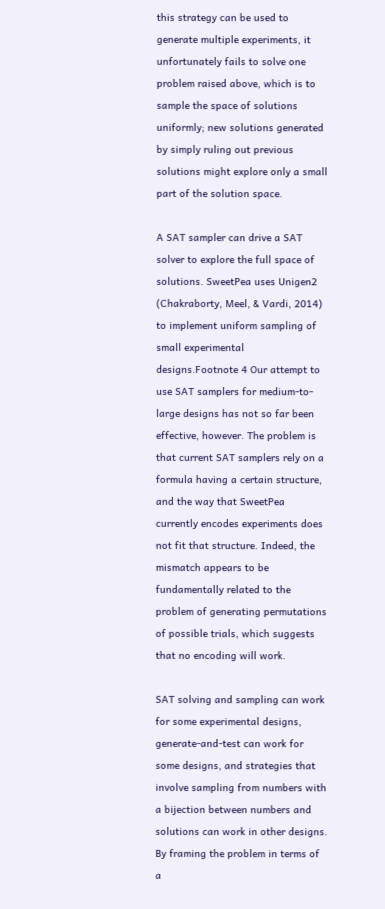this strategy can be used to generate multiple experiments, it unfortunately fails to solve one problem raised above, which is to sample the space of solutions uniformly; new solutions generated by simply ruling out previous solutions might explore only a small part of the solution space.

A SAT sampler can drive a SAT solver to explore the full space of solutions. SweetPea uses Unigen2 (Chakraborty, Meel, & Vardi, 2014) to implement uniform sampling of small experimental designs.Footnote 4 Our attempt to use SAT samplers for medium-to-large designs has not so far been effective, however. The problem is that current SAT samplers rely on a formula having a certain structure, and the way that SweetPea currently encodes experiments does not fit that structure. Indeed, the mismatch appears to be fundamentally related to the problem of generating permutations of possible trials, which suggests that no encoding will work.

SAT solving and sampling can work for some experimental designs, generate-and-test can work for some designs, and strategies that involve sampling from numbers with a bijection between numbers and solutions can work in other designs. By framing the problem in terms of a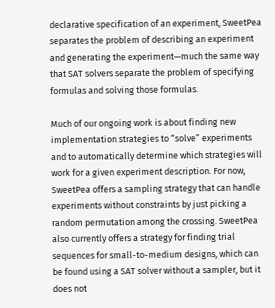declarative specification of an experiment, SweetPea separates the problem of describing an experiment and generating the experiment—much the same way that SAT solvers separate the problem of specifying formulas and solving those formulas.

Much of our ongoing work is about finding new implementation strategies to “solve” experiments and to automatically determine which strategies will work for a given experiment description. For now, SweetPea offers a sampling strategy that can handle experiments without constraints by just picking a random permutation among the crossing. SweetPea also currently offers a strategy for finding trial sequences for small-to-medium designs, which can be found using a SAT solver without a sampler, but it does not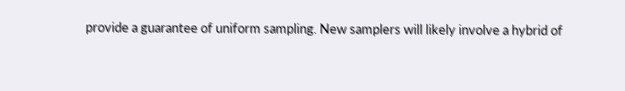provide a guarantee of uniform sampling. New samplers will likely involve a hybrid of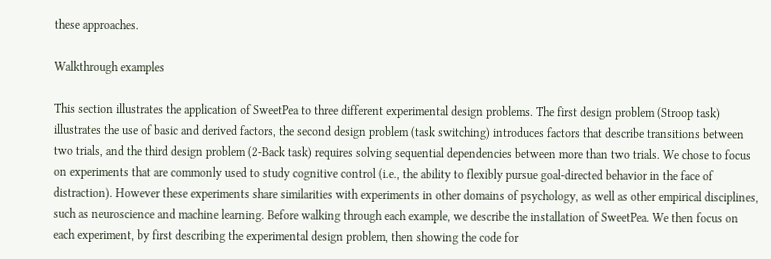these approaches.

Walkthrough examples

This section illustrates the application of SweetPea to three different experimental design problems. The first design problem (Stroop task) illustrates the use of basic and derived factors, the second design problem (task switching) introduces factors that describe transitions between two trials, and the third design problem (2-Back task) requires solving sequential dependencies between more than two trials. We chose to focus on experiments that are commonly used to study cognitive control (i.e., the ability to flexibly pursue goal-directed behavior in the face of distraction). However these experiments share similarities with experiments in other domains of psychology, as well as other empirical disciplines, such as neuroscience and machine learning. Before walking through each example, we describe the installation of SweetPea. We then focus on each experiment, by first describing the experimental design problem, then showing the code for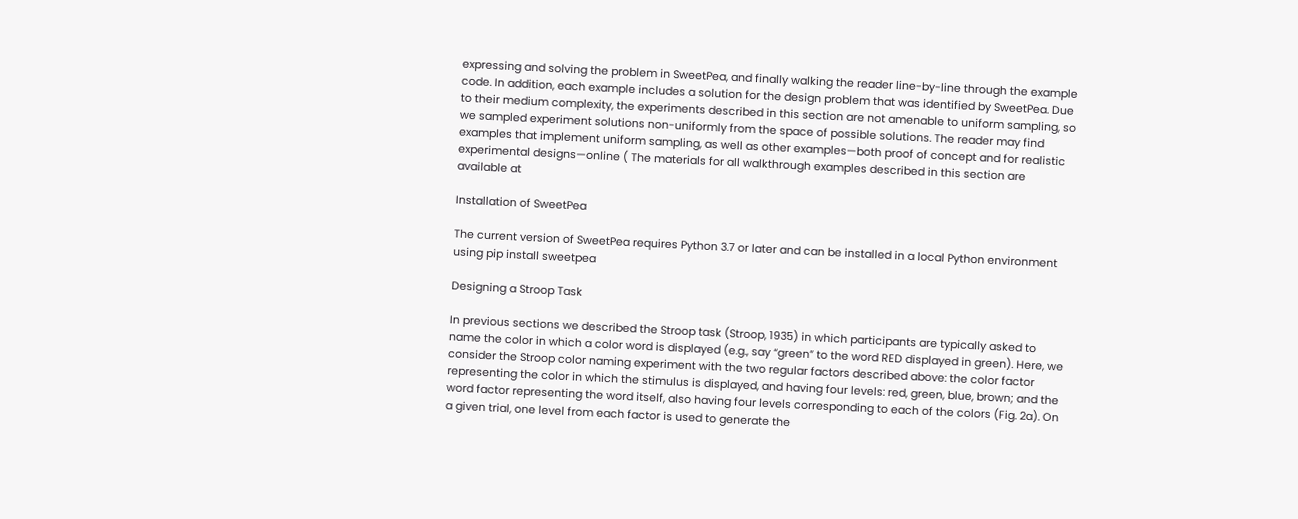expressing and solving the problem in SweetPea, and finally walking the reader line-by-line through the example code. In addition, each example includes a solution for the design problem that was identified by SweetPea. Due to their medium complexity, the experiments described in this section are not amenable to uniform sampling, so we sampled experiment solutions non-uniformly from the space of possible solutions. The reader may find examples that implement uniform sampling, as well as other examples—both proof of concept and for realistic experimental designs—online ( The materials for all walkthrough examples described in this section are available at

Installation of SweetPea

The current version of SweetPea requires Python 3.7 or later and can be installed in a local Python environment using pip install sweetpea

Designing a Stroop Task

In previous sections we described the Stroop task (Stroop, 1935) in which participants are typically asked to name the color in which a color word is displayed (e.g., say “green” to the word RED displayed in green). Here, we consider the Stroop color naming experiment with the two regular factors described above: the color factor representing the color in which the stimulus is displayed, and having four levels: red, green, blue, brown; and the word factor representing the word itself, also having four levels corresponding to each of the colors (Fig. 2a). On a given trial, one level from each factor is used to generate the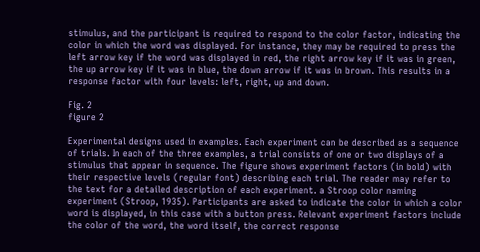stimulus, and the participant is required to respond to the color factor, indicating the color in which the word was displayed. For instance, they may be required to press the left arrow key if the word was displayed in red, the right arrow key if it was in green, the up arrow key if it was in blue, the down arrow if it was in brown. This results in a response factor with four levels: left, right, up and down.

Fig. 2
figure 2

Experimental designs used in examples. Each experiment can be described as a sequence of trials. In each of the three examples, a trial consists of one or two displays of a stimulus that appear in sequence. The figure shows experiment factors (in bold) with their respective levels (regular font) describing each trial. The reader may refer to the text for a detailed description of each experiment. a Stroop color naming experiment (Stroop, 1935). Participants are asked to indicate the color in which a color word is displayed, in this case with a button press. Relevant experiment factors include the color of the word, the word itself, the correct response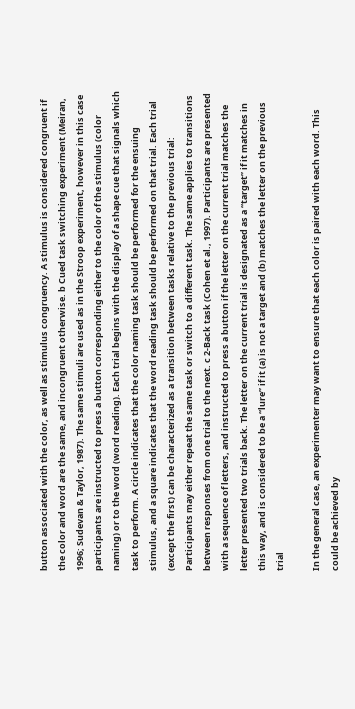button associated with the color, as well as stimulus congruency. A stimulus is considered congruent if the color and word are the same, and incongruent otherwise. b Cued task switching experiment (Meiran, 1996; Sudevan & Taylor, 1987). The same stimuli are used as in the Stroop experiment, however in this case participants are instructed to press a button corresponding either to the color of the stimulus (color naming) or to the word (word reading). Each trial begins with the display of a shape cue that signals which task to perform. A circle indicates that the color naming task should be performed for the ensuing stimulus, and a square indicates that the word reading task should be performed on that trial. Each trial (except the first) can be characterized as a transition between tasks relative to the previous trial: Participants may either repeat the same task or switch to a different task. The same applies to transitions between responses from one trial to the next. c 2-Back task (Cohen et al., 1997). Participants are presented with a sequence of letters, and instructed to press a button if the letter on the current trial matches the letter presented two trials back. The letter on the current trial is designated as a “target” if it matches in this way, and is considered to be a “lure” if it (a) is not a target and (b) matches the letter on the previous trial

In the general case, an experimenter may want to ensure that each color is paired with each word. This could be achieved by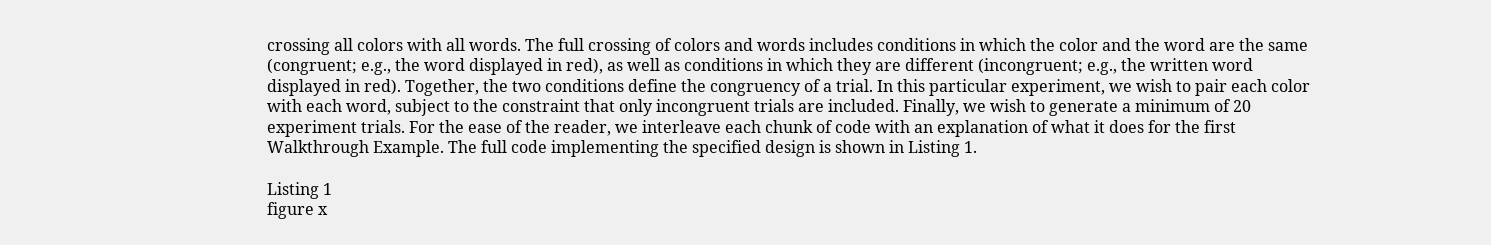crossing all colors with all words. The full crossing of colors and words includes conditions in which the color and the word are the same (congruent; e.g., the word displayed in red), as well as conditions in which they are different (incongruent; e.g., the written word displayed in red). Together, the two conditions define the congruency of a trial. In this particular experiment, we wish to pair each color with each word, subject to the constraint that only incongruent trials are included. Finally, we wish to generate a minimum of 20 experiment trials. For the ease of the reader, we interleave each chunk of code with an explanation of what it does for the first Walkthrough Example. The full code implementing the specified design is shown in Listing 1.

Listing 1
figure x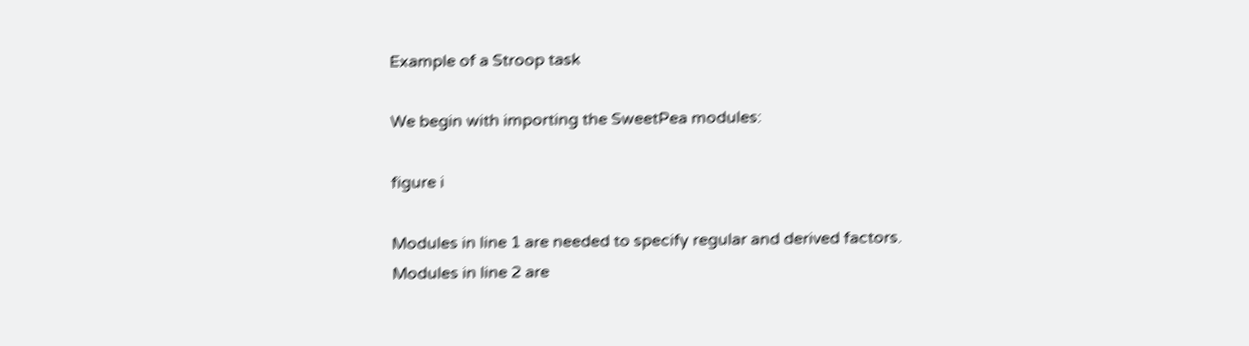Example of a Stroop task

We begin with importing the SweetPea modules:

figure i

Modules in line 1 are needed to specify regular and derived factors. Modules in line 2 are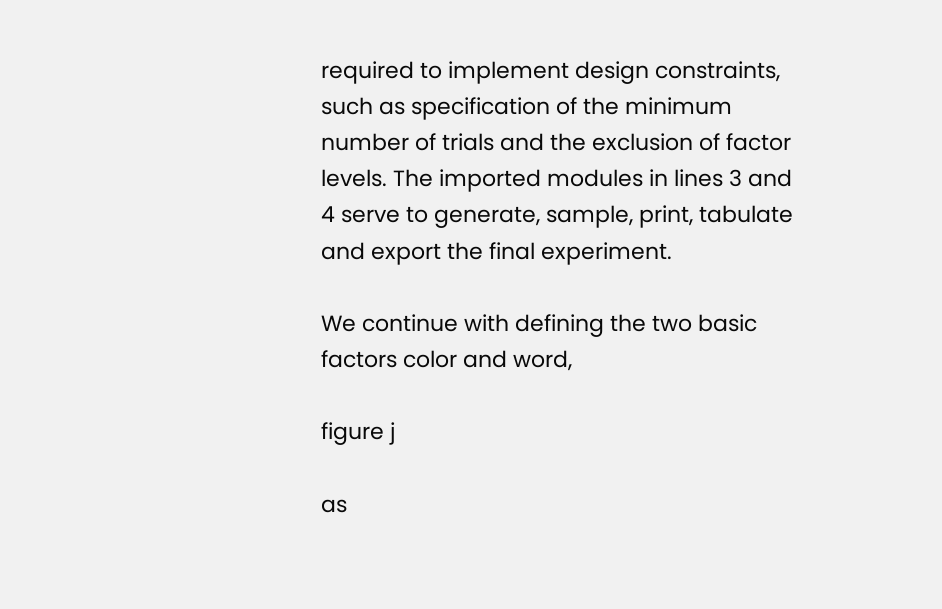required to implement design constraints, such as specification of the minimum number of trials and the exclusion of factor levels. The imported modules in lines 3 and 4 serve to generate, sample, print, tabulate and export the final experiment.

We continue with defining the two basic factors color and word,

figure j

as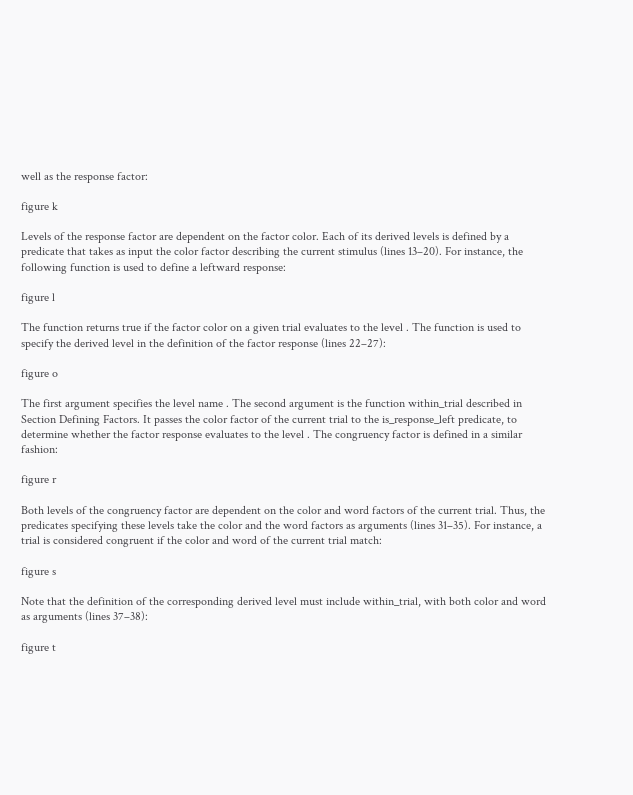well as the response factor:

figure k

Levels of the response factor are dependent on the factor color. Each of its derived levels is defined by a predicate that takes as input the color factor describing the current stimulus (lines 13–20). For instance, the following function is used to define a leftward response:

figure l

The function returns true if the factor color on a given trial evaluates to the level . The function is used to specify the derived level in the definition of the factor response (lines 22–27):

figure o

The first argument specifies the level name . The second argument is the function within_trial described in Section Defining Factors. It passes the color factor of the current trial to the is_response_left predicate, to determine whether the factor response evaluates to the level . The congruency factor is defined in a similar fashion:

figure r

Both levels of the congruency factor are dependent on the color and word factors of the current trial. Thus, the predicates specifying these levels take the color and the word factors as arguments (lines 31–35). For instance, a trial is considered congruent if the color and word of the current trial match:

figure s

Note that the definition of the corresponding derived level must include within_trial, with both color and word as arguments (lines 37–38):

figure t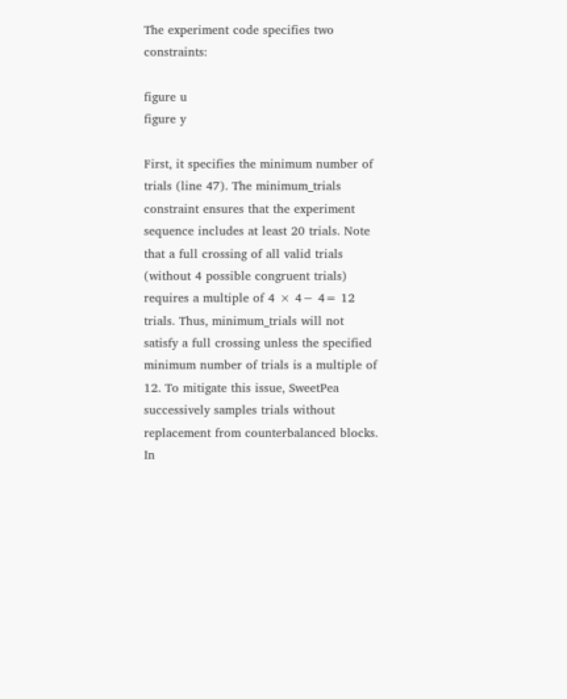The experiment code specifies two constraints:

figure u
figure y

First, it specifies the minimum number of trials (line 47). The minimum_trials constraint ensures that the experiment sequence includes at least 20 trials. Note that a full crossing of all valid trials (without 4 possible congruent trials) requires a multiple of 4 × 4− 4= 12 trials. Thus, minimum_trials will not satisfy a full crossing unless the specified minimum number of trials is a multiple of 12. To mitigate this issue, SweetPea successively samples trials without replacement from counterbalanced blocks. In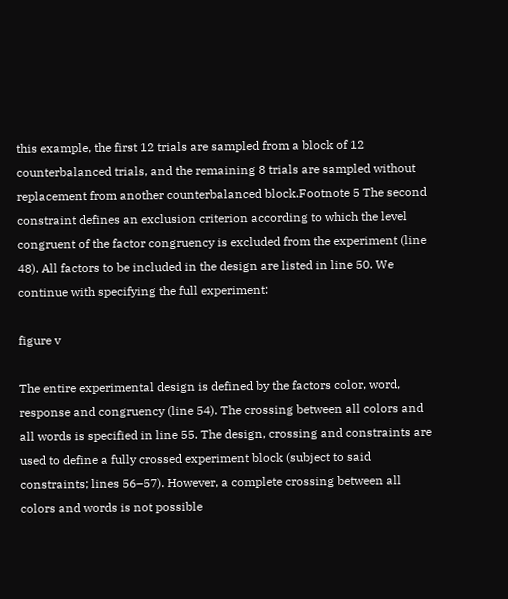this example, the first 12 trials are sampled from a block of 12 counterbalanced trials, and the remaining 8 trials are sampled without replacement from another counterbalanced block.Footnote 5 The second constraint defines an exclusion criterion according to which the level congruent of the factor congruency is excluded from the experiment (line 48). All factors to be included in the design are listed in line 50. We continue with specifying the full experiment:

figure v

The entire experimental design is defined by the factors color, word, response and congruency (line 54). The crossing between all colors and all words is specified in line 55. The design, crossing and constraints are used to define a fully crossed experiment block (subject to said constraints; lines 56–57). However, a complete crossing between all colors and words is not possible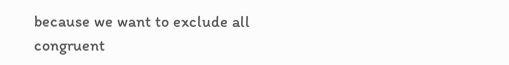because we want to exclude all congruent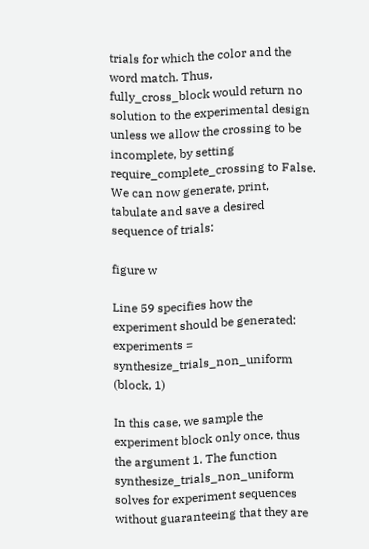trials for which the color and the word match. Thus, fully_cross_block would return no solution to the experimental design unless we allow the crossing to be incomplete, by setting require_complete_crossing to False. We can now generate, print, tabulate and save a desired sequence of trials:

figure w

Line 59 specifies how the experiment should be generated: experiments = synthesize_trials_non_uniform (block, 1)

In this case, we sample the experiment block only once, thus the argument 1. The function synthesize_trials_non_uniform solves for experiment sequences without guaranteeing that they are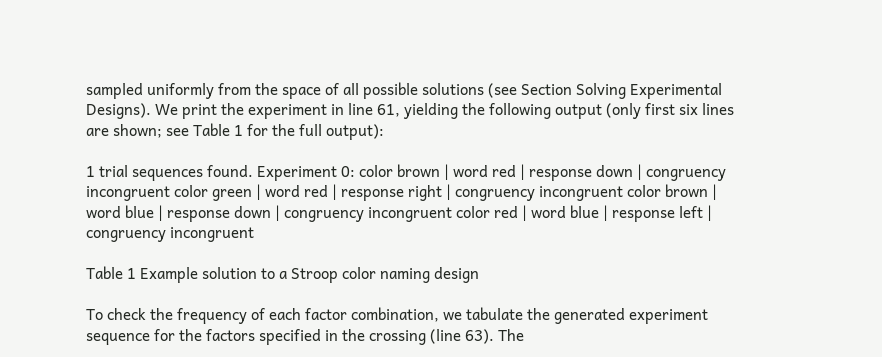sampled uniformly from the space of all possible solutions (see Section Solving Experimental Designs). We print the experiment in line 61, yielding the following output (only first six lines are shown; see Table 1 for the full output):

1 trial sequences found. Experiment 0: color brown | word red | response down | congruency incongruent color green | word red | response right | congruency incongruent color brown | word blue | response down | congruency incongruent color red | word blue | response left | congruency incongruent

Table 1 Example solution to a Stroop color naming design

To check the frequency of each factor combination, we tabulate the generated experiment sequence for the factors specified in the crossing (line 63). The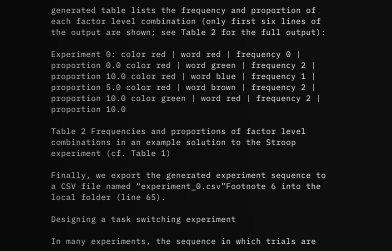generated table lists the frequency and proportion of each factor level combination (only first six lines of the output are shown; see Table 2 for the full output):

Experiment 0: color red | word red | frequency 0 | proportion 0.0 color red | word green | frequency 2 | proportion 10.0 color red | word blue | frequency 1 | proportion 5.0 color red | word brown | frequency 2 | proportion 10.0 color green | word red | frequency 2 | proportion 10.0

Table 2 Frequencies and proportions of factor level combinations in an example solution to the Stroop experiment (cf. Table 1)

Finally, we export the generated experiment sequence to a CSV file named “experiment_0.csv”Footnote 6 into the local folder (line 65).

Designing a task switching experiment

In many experiments, the sequence in which trials are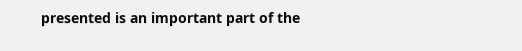presented is an important part of the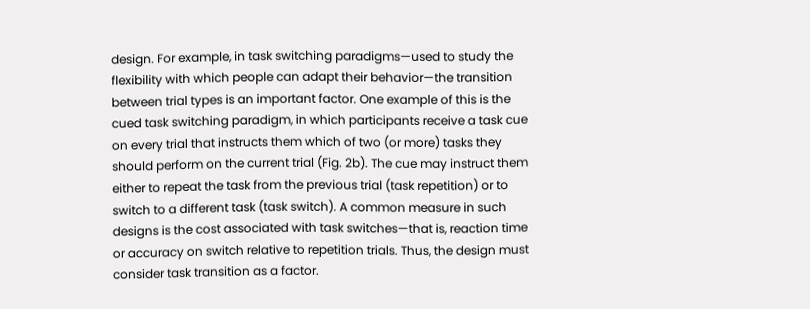design. For example, in task switching paradigms—used to study the flexibility with which people can adapt their behavior—the transition between trial types is an important factor. One example of this is the cued task switching paradigm, in which participants receive a task cue on every trial that instructs them which of two (or more) tasks they should perform on the current trial (Fig. 2b). The cue may instruct them either to repeat the task from the previous trial (task repetition) or to switch to a different task (task switch). A common measure in such designs is the cost associated with task switches—that is, reaction time or accuracy on switch relative to repetition trials. Thus, the design must consider task transition as a factor.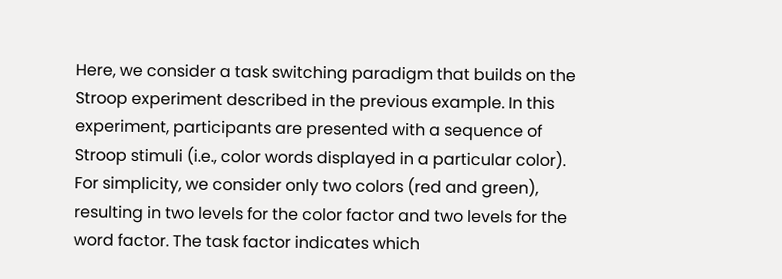Here, we consider a task switching paradigm that builds on the Stroop experiment described in the previous example. In this experiment, participants are presented with a sequence of Stroop stimuli (i.e., color words displayed in a particular color). For simplicity, we consider only two colors (red and green), resulting in two levels for the color factor and two levels for the word factor. The task factor indicates which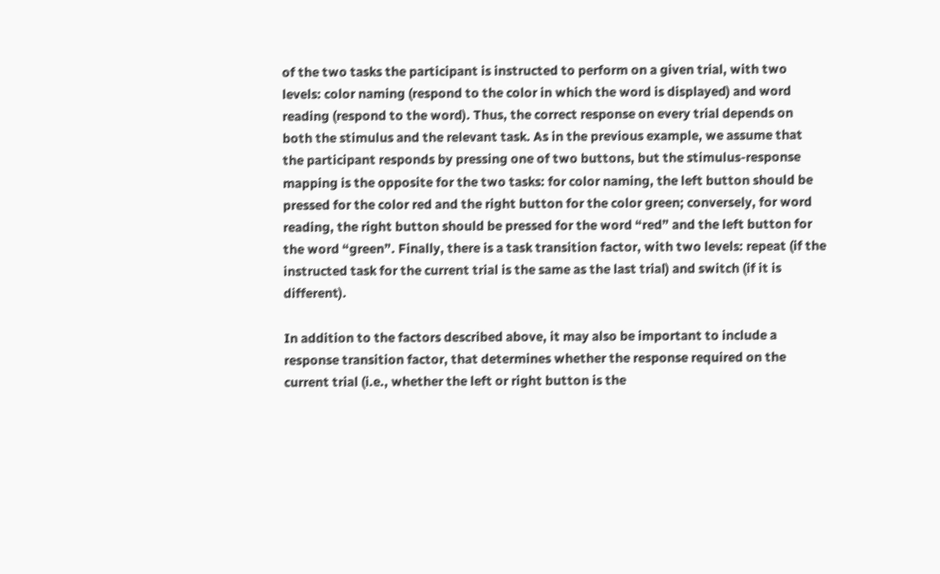of the two tasks the participant is instructed to perform on a given trial, with two levels: color naming (respond to the color in which the word is displayed) and word reading (respond to the word). Thus, the correct response on every trial depends on both the stimulus and the relevant task. As in the previous example, we assume that the participant responds by pressing one of two buttons, but the stimulus-response mapping is the opposite for the two tasks: for color naming, the left button should be pressed for the color red and the right button for the color green; conversely, for word reading, the right button should be pressed for the word “red” and the left button for the word “green”. Finally, there is a task transition factor, with two levels: repeat (if the instructed task for the current trial is the same as the last trial) and switch (if it is different).

In addition to the factors described above, it may also be important to include a response transition factor, that determines whether the response required on the current trial (i.e., whether the left or right button is the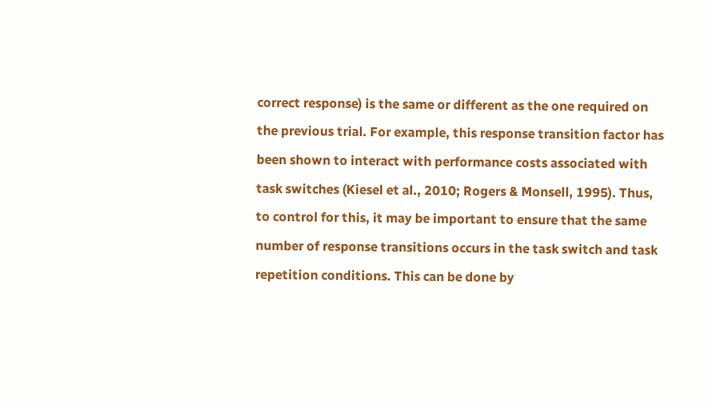correct response) is the same or different as the one required on the previous trial. For example, this response transition factor has been shown to interact with performance costs associated with task switches (Kiesel et al., 2010; Rogers & Monsell, 1995). Thus, to control for this, it may be important to ensure that the same number of response transitions occurs in the task switch and task repetition conditions. This can be done by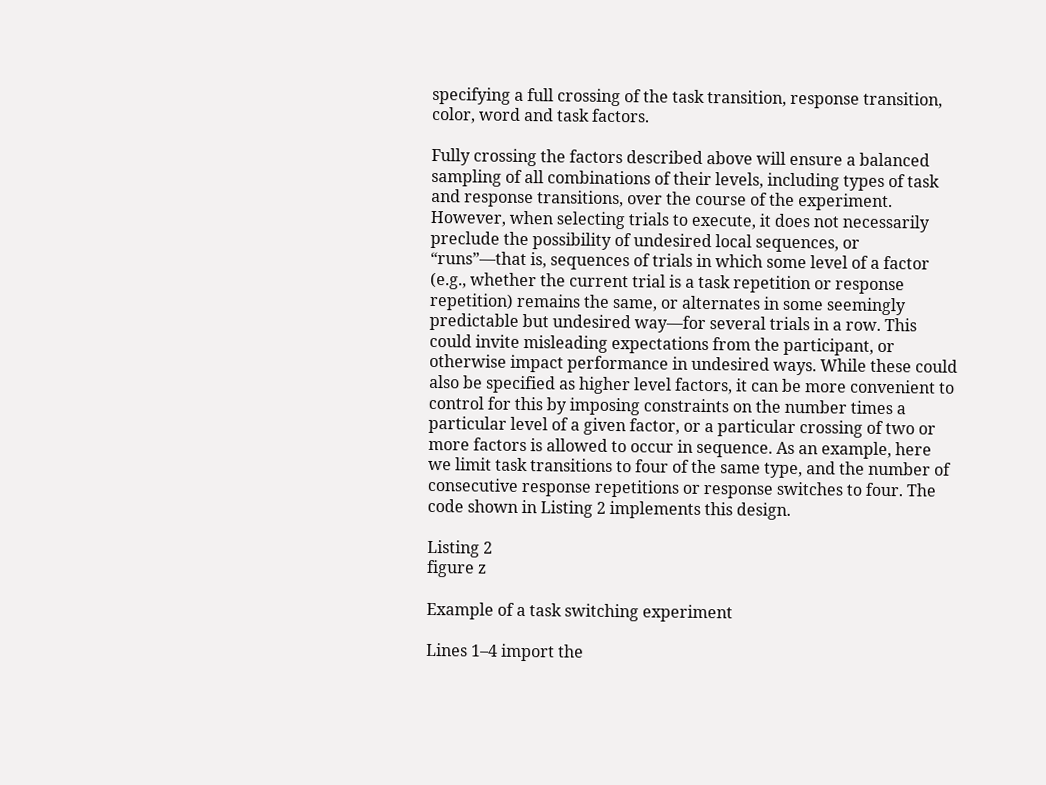specifying a full crossing of the task transition, response transition, color, word and task factors.

Fully crossing the factors described above will ensure a balanced sampling of all combinations of their levels, including types of task and response transitions, over the course of the experiment. However, when selecting trials to execute, it does not necessarily preclude the possibility of undesired local sequences, or “runs”—that is, sequences of trials in which some level of a factor (e.g., whether the current trial is a task repetition or response repetition) remains the same, or alternates in some seemingly predictable but undesired way—for several trials in a row. This could invite misleading expectations from the participant, or otherwise impact performance in undesired ways. While these could also be specified as higher level factors, it can be more convenient to control for this by imposing constraints on the number times a particular level of a given factor, or a particular crossing of two or more factors is allowed to occur in sequence. As an example, here we limit task transitions to four of the same type, and the number of consecutive response repetitions or response switches to four. The code shown in Listing 2 implements this design.

Listing 2
figure z

Example of a task switching experiment

Lines 1–4 import the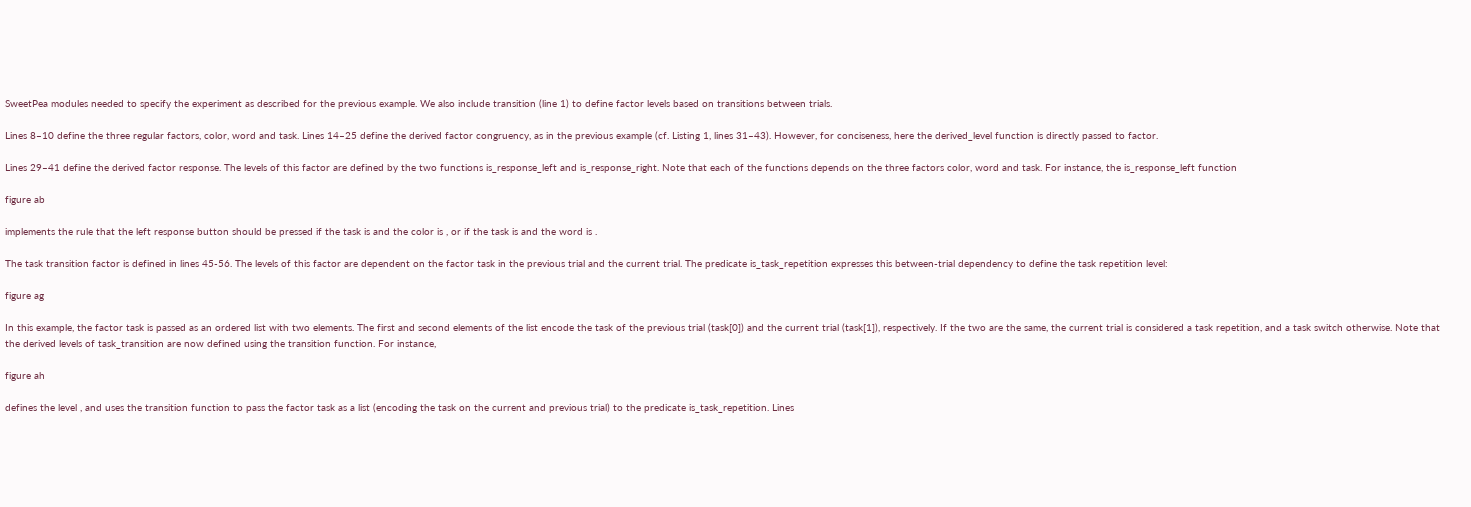SweetPea modules needed to specify the experiment as described for the previous example. We also include transition (line 1) to define factor levels based on transitions between trials.

Lines 8–10 define the three regular factors, color, word and task. Lines 14–25 define the derived factor congruency, as in the previous example (cf. Listing 1, lines 31–43). However, for conciseness, here the derived_level function is directly passed to factor.

Lines 29–41 define the derived factor response. The levels of this factor are defined by the two functions is_response_left and is_response_right. Note that each of the functions depends on the three factors color, word and task. For instance, the is_response_left function

figure ab

implements the rule that the left response button should be pressed if the task is and the color is , or if the task is and the word is .

The task transition factor is defined in lines 45-56. The levels of this factor are dependent on the factor task in the previous trial and the current trial. The predicate is_task_repetition expresses this between-trial dependency to define the task repetition level:

figure ag

In this example, the factor task is passed as an ordered list with two elements. The first and second elements of the list encode the task of the previous trial (task[0]) and the current trial (task[1]), respectively. If the two are the same, the current trial is considered a task repetition, and a task switch otherwise. Note that the derived levels of task_transition are now defined using the transition function. For instance,

figure ah

defines the level , and uses the transition function to pass the factor task as a list (encoding the task on the current and previous trial) to the predicate is_task_repetition. Lines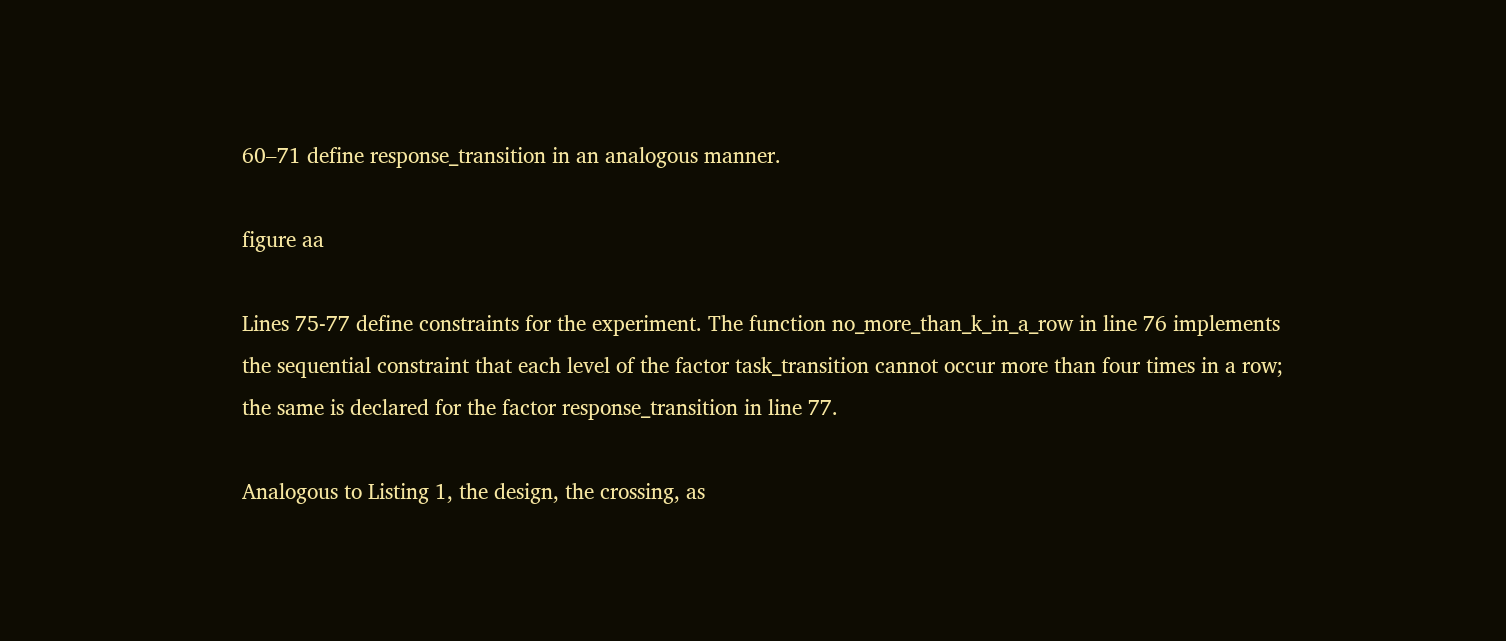60–71 define response_transition in an analogous manner.

figure aa

Lines 75-77 define constraints for the experiment. The function no_more_than_k_in_a_row in line 76 implements the sequential constraint that each level of the factor task_transition cannot occur more than four times in a row; the same is declared for the factor response_transition in line 77.

Analogous to Listing 1, the design, the crossing, as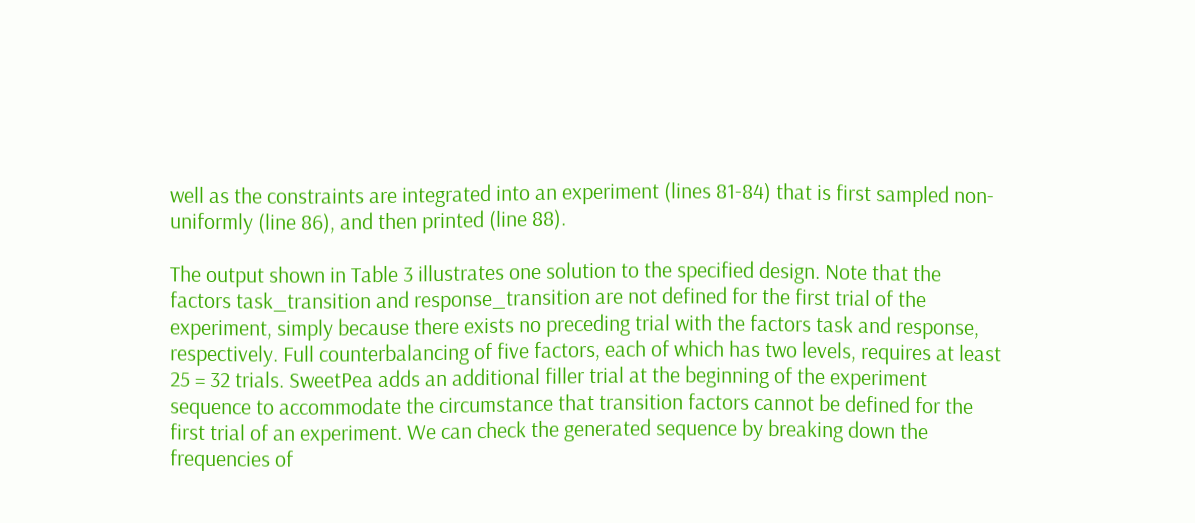well as the constraints are integrated into an experiment (lines 81-84) that is first sampled non-uniformly (line 86), and then printed (line 88).

The output shown in Table 3 illustrates one solution to the specified design. Note that the factors task_transition and response_transition are not defined for the first trial of the experiment, simply because there exists no preceding trial with the factors task and response, respectively. Full counterbalancing of five factors, each of which has two levels, requires at least 25 = 32 trials. SweetPea adds an additional filler trial at the beginning of the experiment sequence to accommodate the circumstance that transition factors cannot be defined for the first trial of an experiment. We can check the generated sequence by breaking down the frequencies of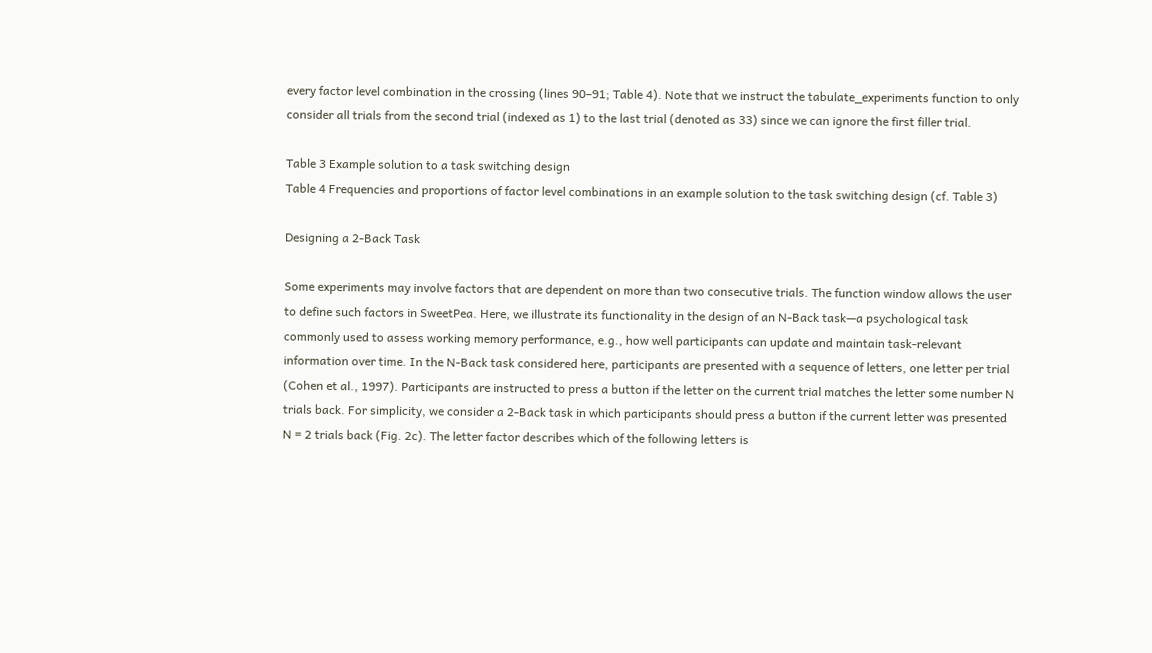every factor level combination in the crossing (lines 90–91; Table 4). Note that we instruct the tabulate_experiments function to only consider all trials from the second trial (indexed as 1) to the last trial (denoted as 33) since we can ignore the first filler trial.

Table 3 Example solution to a task switching design
Table 4 Frequencies and proportions of factor level combinations in an example solution to the task switching design (cf. Table 3)

Designing a 2-Back Task

Some experiments may involve factors that are dependent on more than two consecutive trials. The function window allows the user to define such factors in SweetPea. Here, we illustrate its functionality in the design of an N-Back task—a psychological task commonly used to assess working memory performance, e.g., how well participants can update and maintain task-relevant information over time. In the N-Back task considered here, participants are presented with a sequence of letters, one letter per trial (Cohen et al., 1997). Participants are instructed to press a button if the letter on the current trial matches the letter some number N trials back. For simplicity, we consider a 2-Back task in which participants should press a button if the current letter was presented N = 2 trials back (Fig. 2c). The letter factor describes which of the following letters is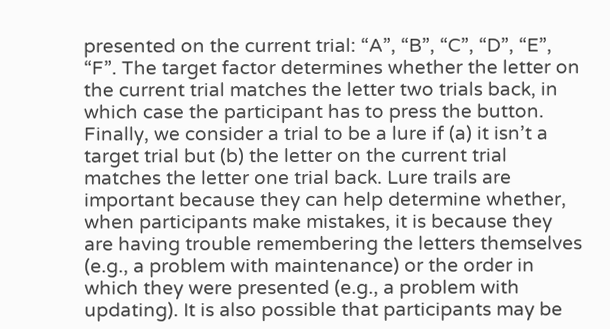presented on the current trial: “A”, “B”, “C”, “D”, “E”, “F”. The target factor determines whether the letter on the current trial matches the letter two trials back, in which case the participant has to press the button. Finally, we consider a trial to be a lure if (a) it isn’t a target trial but (b) the letter on the current trial matches the letter one trial back. Lure trails are important because they can help determine whether, when participants make mistakes, it is because they are having trouble remembering the letters themselves (e.g., a problem with maintenance) or the order in which they were presented (e.g., a problem with updating). It is also possible that participants may be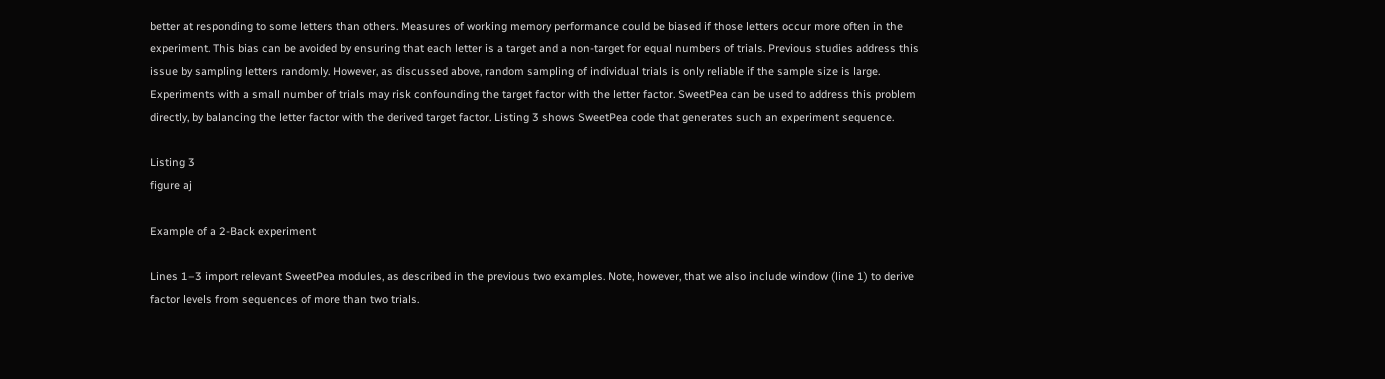better at responding to some letters than others. Measures of working memory performance could be biased if those letters occur more often in the experiment. This bias can be avoided by ensuring that each letter is a target and a non-target for equal numbers of trials. Previous studies address this issue by sampling letters randomly. However, as discussed above, random sampling of individual trials is only reliable if the sample size is large. Experiments with a small number of trials may risk confounding the target factor with the letter factor. SweetPea can be used to address this problem directly, by balancing the letter factor with the derived target factor. Listing 3 shows SweetPea code that generates such an experiment sequence.

Listing 3
figure aj

Example of a 2-Back experiment

Lines 1–3 import relevant SweetPea modules, as described in the previous two examples. Note, however, that we also include window (line 1) to derive factor levels from sequences of more than two trials.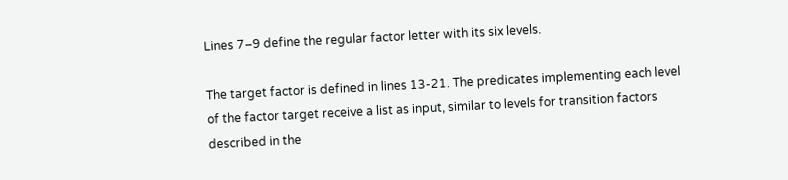Lines 7–9 define the regular factor letter with its six levels.

The target factor is defined in lines 13-21. The predicates implementing each level of the factor target receive a list as input, similar to levels for transition factors described in the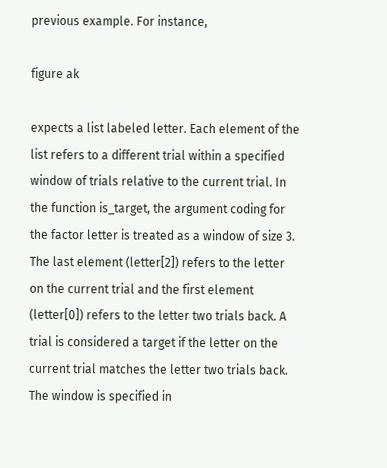previous example. For instance,

figure ak

expects a list labeled letter. Each element of the list refers to a different trial within a specified window of trials relative to the current trial. In the function is_target, the argument coding for the factor letter is treated as a window of size 3. The last element (letter[2]) refers to the letter on the current trial and the first element (letter[0]) refers to the letter two trials back. A trial is considered a target if the letter on the current trial matches the letter two trials back. The window is specified in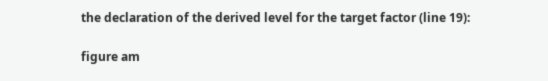the declaration of the derived level for the target factor (line 19):

figure am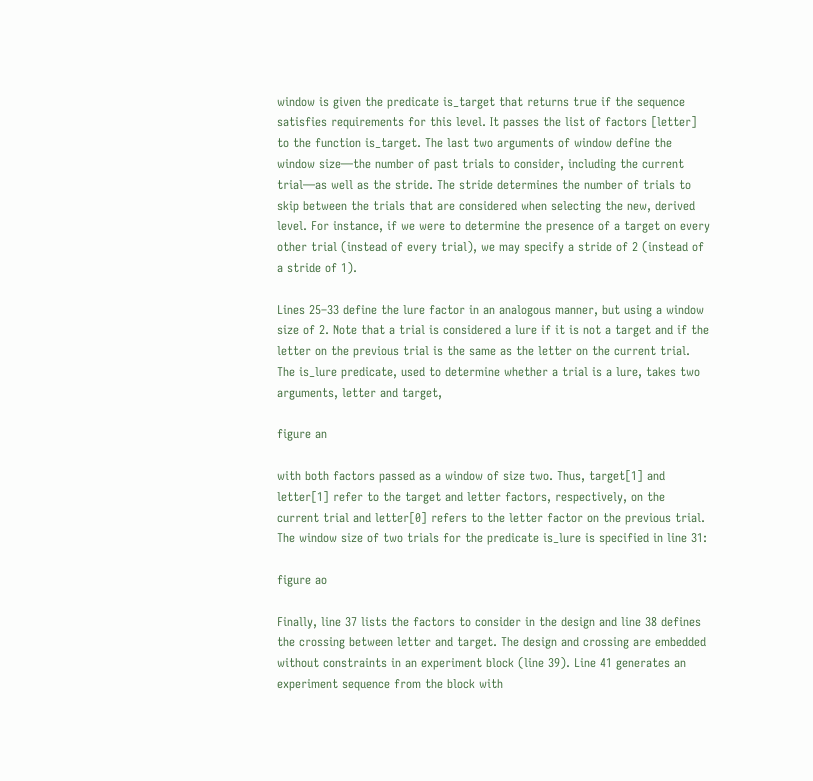window is given the predicate is_target that returns true if the sequence satisfies requirements for this level. It passes the list of factors [letter] to the function is_target. The last two arguments of window define the window size—the number of past trials to consider, including the current trial—as well as the stride. The stride determines the number of trials to skip between the trials that are considered when selecting the new, derived level. For instance, if we were to determine the presence of a target on every other trial (instead of every trial), we may specify a stride of 2 (instead of a stride of 1).

Lines 25–33 define the lure factor in an analogous manner, but using a window size of 2. Note that a trial is considered a lure if it is not a target and if the letter on the previous trial is the same as the letter on the current trial. The is_lure predicate, used to determine whether a trial is a lure, takes two arguments, letter and target,

figure an

with both factors passed as a window of size two. Thus, target[1] and letter[1] refer to the target and letter factors, respectively, on the current trial and letter[0] refers to the letter factor on the previous trial. The window size of two trials for the predicate is_lure is specified in line 31:

figure ao

Finally, line 37 lists the factors to consider in the design and line 38 defines the crossing between letter and target. The design and crossing are embedded without constraints in an experiment block (line 39). Line 41 generates an experiment sequence from the block with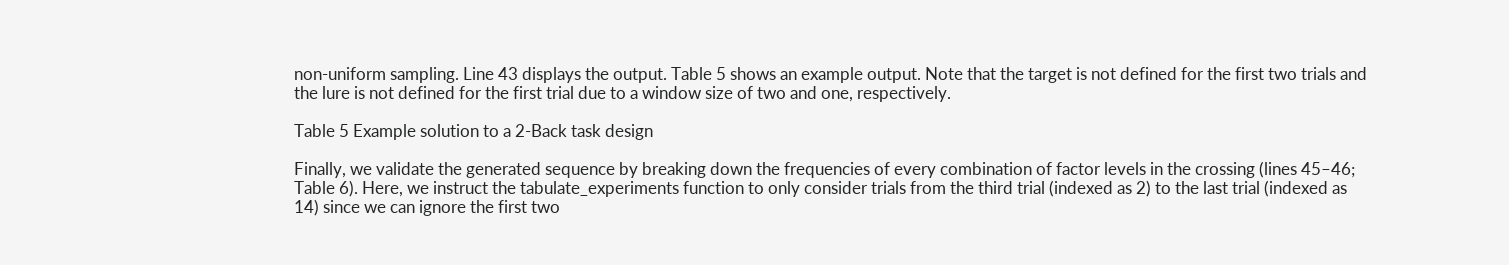non-uniform sampling. Line 43 displays the output. Table 5 shows an example output. Note that the target is not defined for the first two trials and the lure is not defined for the first trial due to a window size of two and one, respectively.

Table 5 Example solution to a 2-Back task design

Finally, we validate the generated sequence by breaking down the frequencies of every combination of factor levels in the crossing (lines 45–46; Table 6). Here, we instruct the tabulate_experiments function to only consider trials from the third trial (indexed as 2) to the last trial (indexed as 14) since we can ignore the first two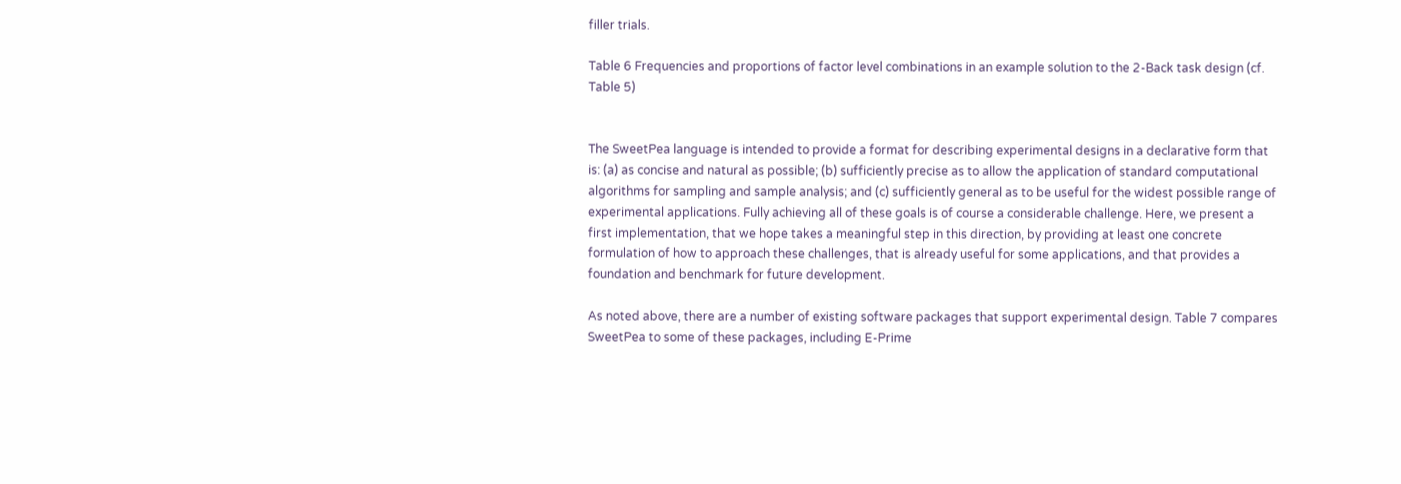filler trials.

Table 6 Frequencies and proportions of factor level combinations in an example solution to the 2-Back task design (cf. Table 5)


The SweetPea language is intended to provide a format for describing experimental designs in a declarative form that is: (a) as concise and natural as possible; (b) sufficiently precise as to allow the application of standard computational algorithms for sampling and sample analysis; and (c) sufficiently general as to be useful for the widest possible range of experimental applications. Fully achieving all of these goals is of course a considerable challenge. Here, we present a first implementation, that we hope takes a meaningful step in this direction, by providing at least one concrete formulation of how to approach these challenges, that is already useful for some applications, and that provides a foundation and benchmark for future development.

As noted above, there are a number of existing software packages that support experimental design. Table 7 compares SweetPea to some of these packages, including E-Prime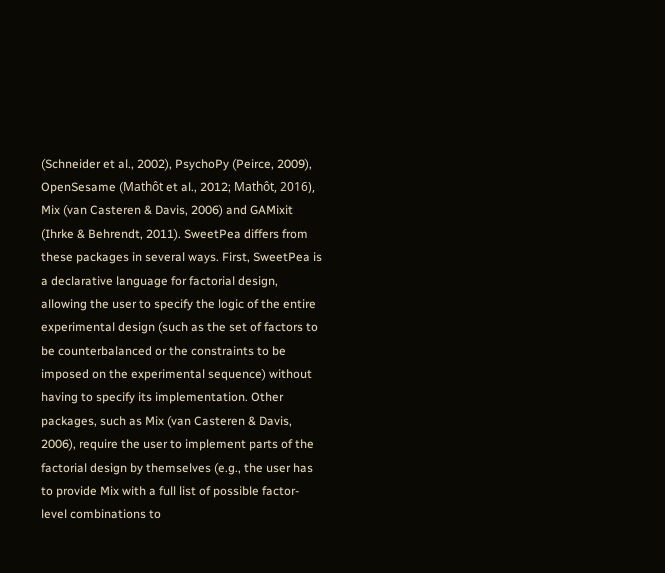(Schneider et al., 2002), PsychoPy (Peirce, 2009), OpenSesame (Mathôt et al., 2012; Mathôt, 2016), Mix (van Casteren & Davis, 2006) and GAMixit (Ihrke & Behrendt, 2011). SweetPea differs from these packages in several ways. First, SweetPea is a declarative language for factorial design, allowing the user to specify the logic of the entire experimental design (such as the set of factors to be counterbalanced or the constraints to be imposed on the experimental sequence) without having to specify its implementation. Other packages, such as Mix (van Casteren & Davis, 2006), require the user to implement parts of the factorial design by themselves (e.g., the user has to provide Mix with a full list of possible factor-level combinations to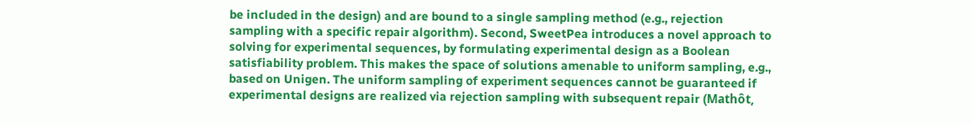be included in the design) and are bound to a single sampling method (e.g., rejection sampling with a specific repair algorithm). Second, SweetPea introduces a novel approach to solving for experimental sequences, by formulating experimental design as a Boolean satisfiability problem. This makes the space of solutions amenable to uniform sampling, e.g., based on Unigen. The uniform sampling of experiment sequences cannot be guaranteed if experimental designs are realized via rejection sampling with subsequent repair (Mathôt,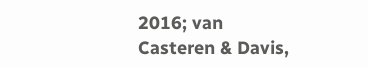2016; van Casteren & Davis,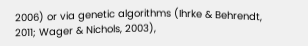2006) or via genetic algorithms (Ihrke & Behrendt, 2011; Wager & Nichols, 2003),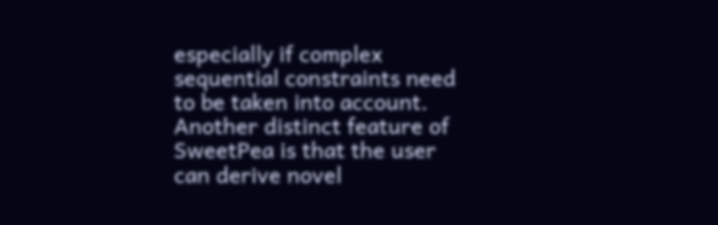especially if complex sequential constraints need to be taken into account. Another distinct feature of SweetPea is that the user can derive novel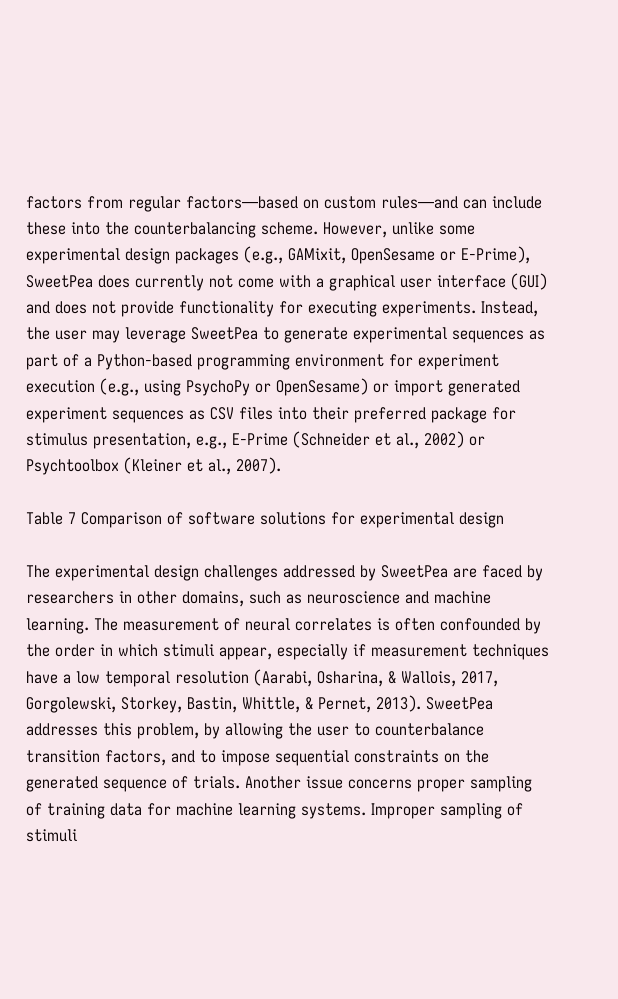factors from regular factors—based on custom rules—and can include these into the counterbalancing scheme. However, unlike some experimental design packages (e.g., GAMixit, OpenSesame or E-Prime), SweetPea does currently not come with a graphical user interface (GUI) and does not provide functionality for executing experiments. Instead, the user may leverage SweetPea to generate experimental sequences as part of a Python-based programming environment for experiment execution (e.g., using PsychoPy or OpenSesame) or import generated experiment sequences as CSV files into their preferred package for stimulus presentation, e.g., E-Prime (Schneider et al., 2002) or Psychtoolbox (Kleiner et al., 2007).

Table 7 Comparison of software solutions for experimental design

The experimental design challenges addressed by SweetPea are faced by researchers in other domains, such as neuroscience and machine learning. The measurement of neural correlates is often confounded by the order in which stimuli appear, especially if measurement techniques have a low temporal resolution (Aarabi, Osharina, & Wallois, 2017, Gorgolewski, Storkey, Bastin, Whittle, & Pernet, 2013). SweetPea addresses this problem, by allowing the user to counterbalance transition factors, and to impose sequential constraints on the generated sequence of trials. Another issue concerns proper sampling of training data for machine learning systems. Improper sampling of stimuli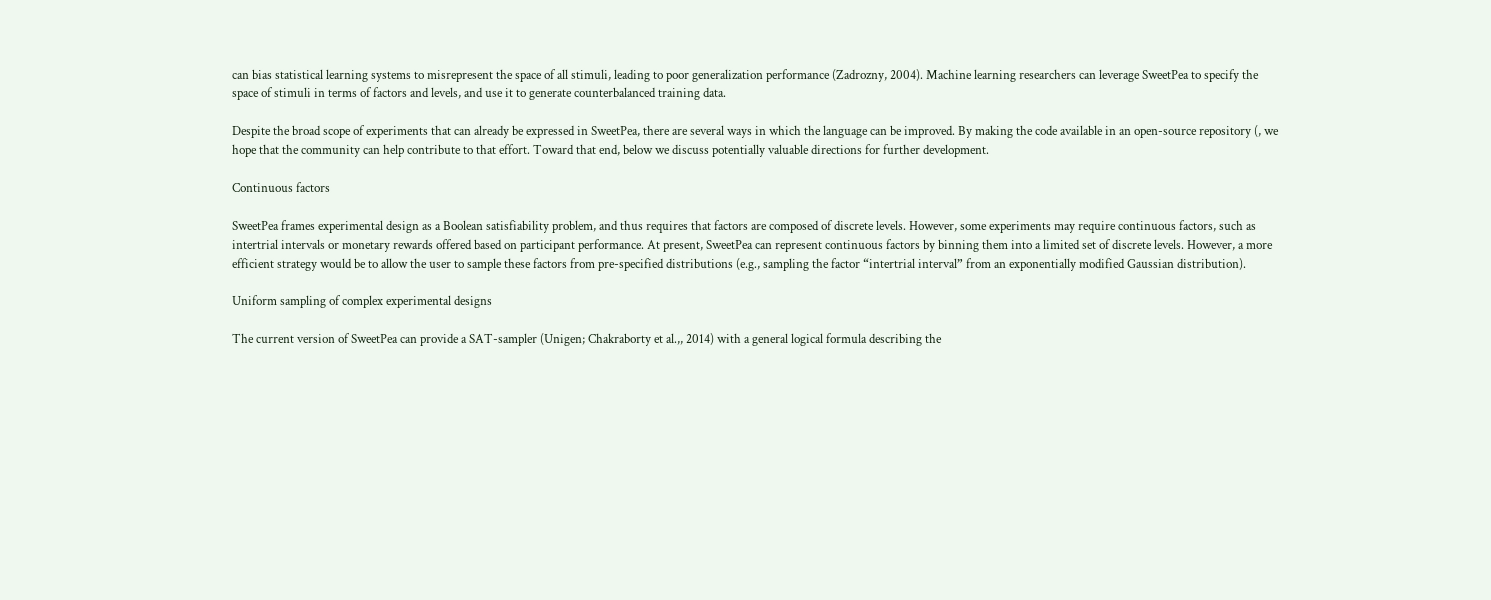can bias statistical learning systems to misrepresent the space of all stimuli, leading to poor generalization performance (Zadrozny, 2004). Machine learning researchers can leverage SweetPea to specify the space of stimuli in terms of factors and levels, and use it to generate counterbalanced training data.

Despite the broad scope of experiments that can already be expressed in SweetPea, there are several ways in which the language can be improved. By making the code available in an open-source repository (, we hope that the community can help contribute to that effort. Toward that end, below we discuss potentially valuable directions for further development.

Continuous factors

SweetPea frames experimental design as a Boolean satisfiability problem, and thus requires that factors are composed of discrete levels. However, some experiments may require continuous factors, such as intertrial intervals or monetary rewards offered based on participant performance. At present, SweetPea can represent continuous factors by binning them into a limited set of discrete levels. However, a more efficient strategy would be to allow the user to sample these factors from pre-specified distributions (e.g., sampling the factor “intertrial interval” from an exponentially modified Gaussian distribution).

Uniform sampling of complex experimental designs

The current version of SweetPea can provide a SAT-sampler (Unigen; Chakraborty et al.,, 2014) with a general logical formula describing the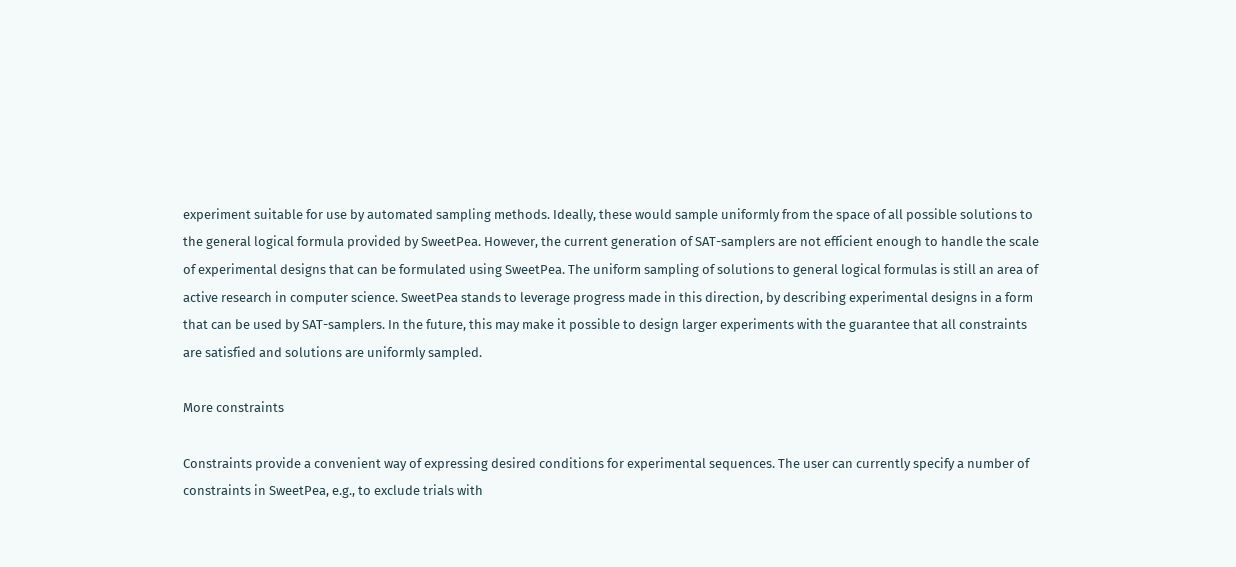experiment suitable for use by automated sampling methods. Ideally, these would sample uniformly from the space of all possible solutions to the general logical formula provided by SweetPea. However, the current generation of SAT-samplers are not efficient enough to handle the scale of experimental designs that can be formulated using SweetPea. The uniform sampling of solutions to general logical formulas is still an area of active research in computer science. SweetPea stands to leverage progress made in this direction, by describing experimental designs in a form that can be used by SAT-samplers. In the future, this may make it possible to design larger experiments with the guarantee that all constraints are satisfied and solutions are uniformly sampled.

More constraints

Constraints provide a convenient way of expressing desired conditions for experimental sequences. The user can currently specify a number of constraints in SweetPea, e.g., to exclude trials with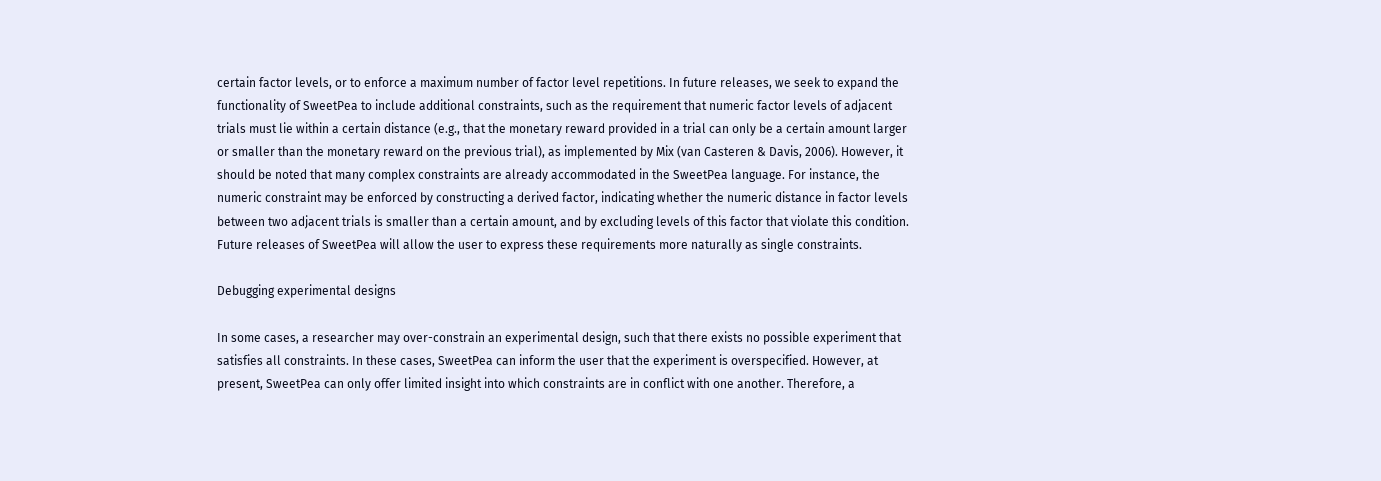certain factor levels, or to enforce a maximum number of factor level repetitions. In future releases, we seek to expand the functionality of SweetPea to include additional constraints, such as the requirement that numeric factor levels of adjacent trials must lie within a certain distance (e.g., that the monetary reward provided in a trial can only be a certain amount larger or smaller than the monetary reward on the previous trial), as implemented by Mix (van Casteren & Davis, 2006). However, it should be noted that many complex constraints are already accommodated in the SweetPea language. For instance, the numeric constraint may be enforced by constructing a derived factor, indicating whether the numeric distance in factor levels between two adjacent trials is smaller than a certain amount, and by excluding levels of this factor that violate this condition. Future releases of SweetPea will allow the user to express these requirements more naturally as single constraints.

Debugging experimental designs

In some cases, a researcher may over-constrain an experimental design, such that there exists no possible experiment that satisfies all constraints. In these cases, SweetPea can inform the user that the experiment is overspecified. However, at present, SweetPea can only offer limited insight into which constraints are in conflict with one another. Therefore, a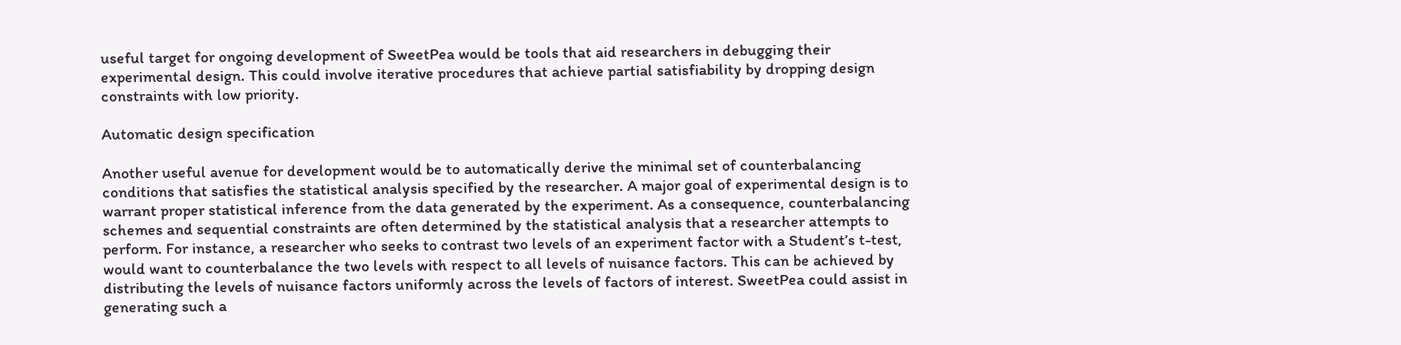useful target for ongoing development of SweetPea would be tools that aid researchers in debugging their experimental design. This could involve iterative procedures that achieve partial satisfiability by dropping design constraints with low priority.

Automatic design specification

Another useful avenue for development would be to automatically derive the minimal set of counterbalancing conditions that satisfies the statistical analysis specified by the researcher. A major goal of experimental design is to warrant proper statistical inference from the data generated by the experiment. As a consequence, counterbalancing schemes and sequential constraints are often determined by the statistical analysis that a researcher attempts to perform. For instance, a researcher who seeks to contrast two levels of an experiment factor with a Student’s t-test, would want to counterbalance the two levels with respect to all levels of nuisance factors. This can be achieved by distributing the levels of nuisance factors uniformly across the levels of factors of interest. SweetPea could assist in generating such a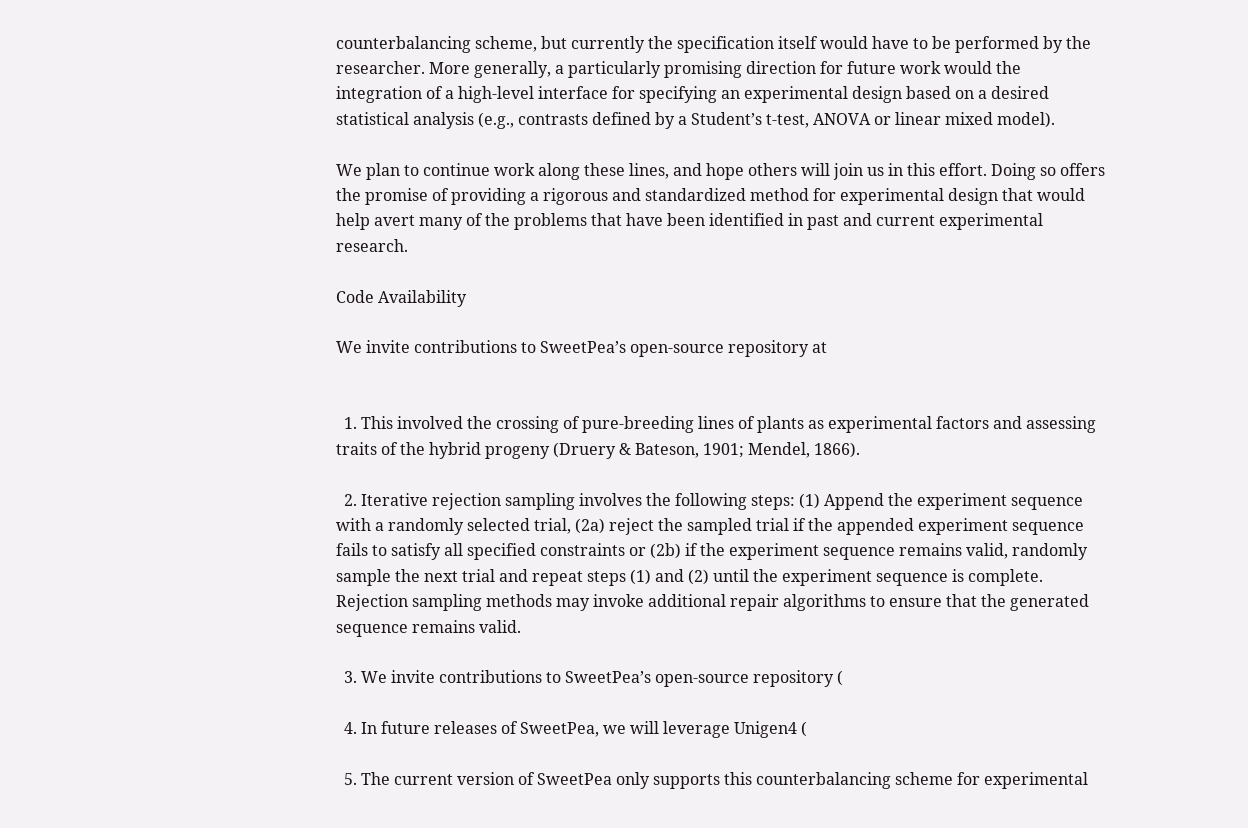counterbalancing scheme, but currently the specification itself would have to be performed by the researcher. More generally, a particularly promising direction for future work would the integration of a high-level interface for specifying an experimental design based on a desired statistical analysis (e.g., contrasts defined by a Student’s t-test, ANOVA or linear mixed model).

We plan to continue work along these lines, and hope others will join us in this effort. Doing so offers the promise of providing a rigorous and standardized method for experimental design that would help avert many of the problems that have been identified in past and current experimental research.

Code Availability

We invite contributions to SweetPea’s open-source repository at


  1. This involved the crossing of pure-breeding lines of plants as experimental factors and assessing traits of the hybrid progeny (Druery & Bateson, 1901; Mendel, 1866).

  2. Iterative rejection sampling involves the following steps: (1) Append the experiment sequence with a randomly selected trial, (2a) reject the sampled trial if the appended experiment sequence fails to satisfy all specified constraints or (2b) if the experiment sequence remains valid, randomly sample the next trial and repeat steps (1) and (2) until the experiment sequence is complete. Rejection sampling methods may invoke additional repair algorithms to ensure that the generated sequence remains valid.

  3. We invite contributions to SweetPea’s open-source repository (

  4. In future releases of SweetPea, we will leverage Unigen4 (

  5. The current version of SweetPea only supports this counterbalancing scheme for experimental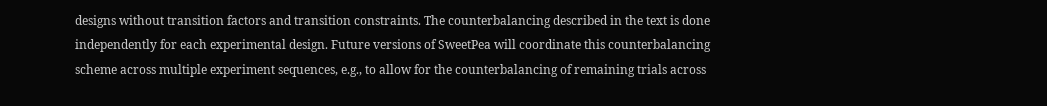designs without transition factors and transition constraints. The counterbalancing described in the text is done independently for each experimental design. Future versions of SweetPea will coordinate this counterbalancing scheme across multiple experiment sequences, e.g., to allow for the counterbalancing of remaining trials across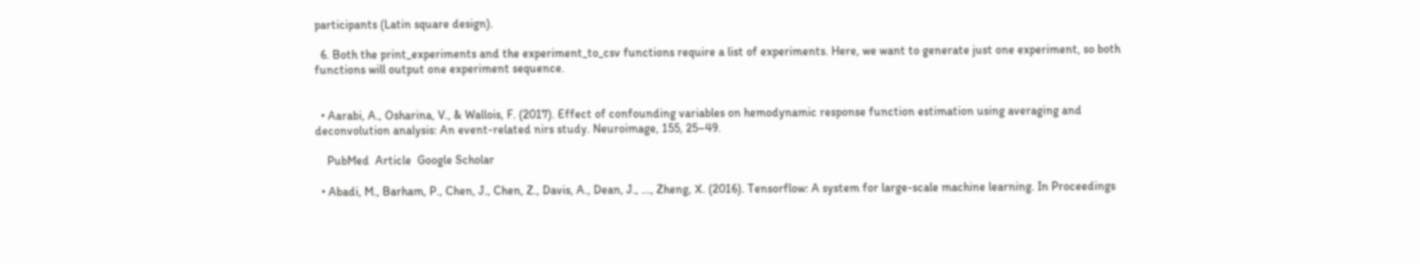participants (Latin square design).

  6. Both the print_experiments and the experiment_to_csv functions require a list of experiments. Here, we want to generate just one experiment, so both functions will output one experiment sequence.


  • Aarabi, A., Osharina, V., & Wallois, F. (2017). Effect of confounding variables on hemodynamic response function estimation using averaging and deconvolution analysis: An event-related nirs study. Neuroimage, 155, 25–49.

    PubMed  Article  Google Scholar

  • Abadi, M., Barham, P., Chen, J., Chen, Z., Davis, A., Dean, J., ..., Zheng, X. (2016). Tensorflow: A system for large-scale machine learning. In Proceedings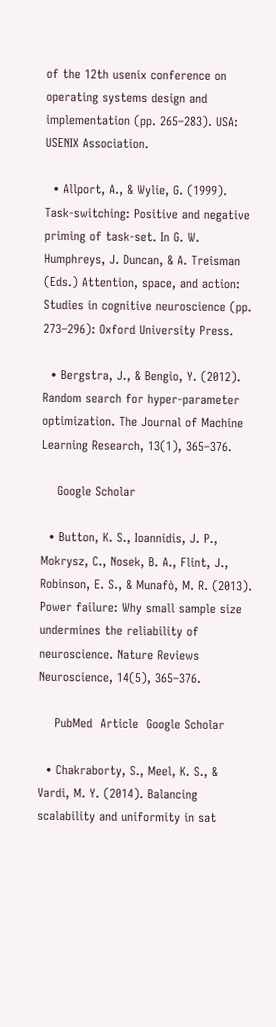of the 12th usenix conference on operating systems design and implementation (pp. 265–283). USA: USENIX Association.

  • Allport, A., & Wylie, G. (1999). Task-switching: Positive and negative priming of task-set. In G. W. Humphreys, J. Duncan, & A. Treisman (Eds.) Attention, space, and action: Studies in cognitive neuroscience (pp. 273–296): Oxford University Press.

  • Bergstra, J., & Bengio, Y. (2012). Random search for hyper-parameter optimization. The Journal of Machine Learning Research, 13(1), 365–376.

    Google Scholar

  • Button, K. S., Ioannidis, J. P., Mokrysz, C., Nosek, B. A., Flint, J., Robinson, E. S., & Munafò, M. R. (2013). Power failure: Why small sample size undermines the reliability of neuroscience. Nature Reviews Neuroscience, 14(5), 365–376.

    PubMed  Article  Google Scholar

  • Chakraborty, S., Meel, K. S., & Vardi, M. Y. (2014). Balancing scalability and uniformity in sat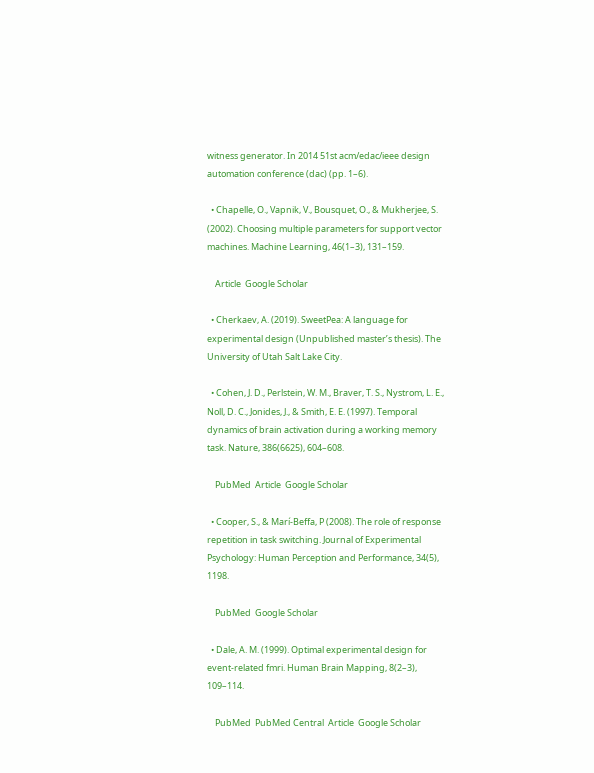witness generator. In 2014 51st acm/edac/ieee design automation conference (dac) (pp. 1–6).

  • Chapelle, O., Vapnik, V., Bousquet, O., & Mukherjee, S. (2002). Choosing multiple parameters for support vector machines. Machine Learning, 46(1–3), 131–159.

    Article  Google Scholar

  • Cherkaev, A. (2019). SweetPea: A language for experimental design (Unpublished master’s thesis). The University of Utah Salt Lake City.

  • Cohen, J. D., Perlstein, W. M., Braver, T. S., Nystrom, L. E., Noll, D. C., Jonides, J., & Smith, E. E. (1997). Temporal dynamics of brain activation during a working memory task. Nature, 386(6625), 604–608.

    PubMed  Article  Google Scholar

  • Cooper, S., & Marí-Beffa, P (2008). The role of response repetition in task switching. Journal of Experimental Psychology: Human Perception and Performance, 34(5), 1198.

    PubMed  Google Scholar

  • Dale, A. M. (1999). Optimal experimental design for event-related fmri. Human Brain Mapping, 8(2–3), 109–114.

    PubMed  PubMed Central  Article  Google Scholar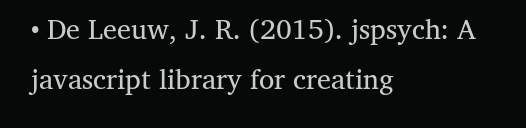• De Leeuw, J. R. (2015). jspsych: A javascript library for creating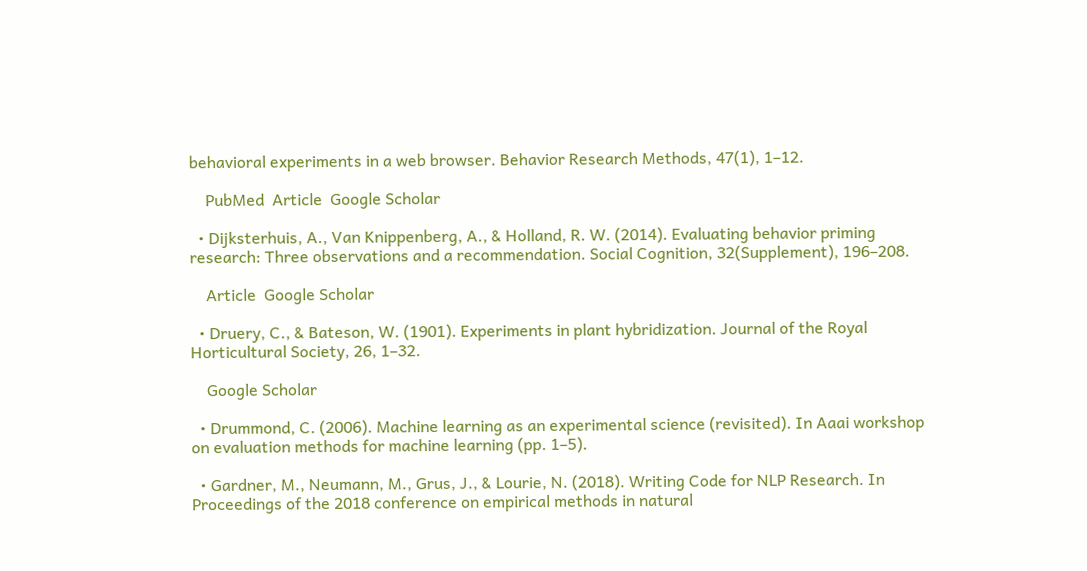behavioral experiments in a web browser. Behavior Research Methods, 47(1), 1–12.

    PubMed  Article  Google Scholar

  • Dijksterhuis, A., Van Knippenberg, A., & Holland, R. W. (2014). Evaluating behavior priming research: Three observations and a recommendation. Social Cognition, 32(Supplement), 196–208.

    Article  Google Scholar

  • Druery, C., & Bateson, W. (1901). Experiments in plant hybridization. Journal of the Royal Horticultural Society, 26, 1–32.

    Google Scholar

  • Drummond, C. (2006). Machine learning as an experimental science (revisited). In Aaai workshop on evaluation methods for machine learning (pp. 1–5).

  • Gardner, M., Neumann, M., Grus, J., & Lourie, N. (2018). Writing Code for NLP Research. In Proceedings of the 2018 conference on empirical methods in natural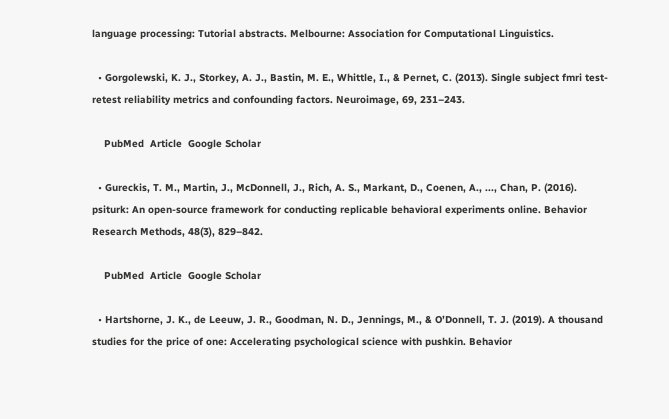language processing: Tutorial abstracts. Melbourne: Association for Computational Linguistics.

  • Gorgolewski, K. J., Storkey, A. J., Bastin, M. E., Whittle, I., & Pernet, C. (2013). Single subject fmri test-retest reliability metrics and confounding factors. Neuroimage, 69, 231–243.

    PubMed  Article  Google Scholar

  • Gureckis, T. M., Martin, J., McDonnell, J., Rich, A. S., Markant, D., Coenen, A., ..., Chan, P. (2016). psiturk: An open-source framework for conducting replicable behavioral experiments online. Behavior Research Methods, 48(3), 829–842.

    PubMed  Article  Google Scholar

  • Hartshorne, J. K., de Leeuw, J. R., Goodman, N. D., Jennings, M., & O’Donnell, T. J. (2019). A thousand studies for the price of one: Accelerating psychological science with pushkin. Behavior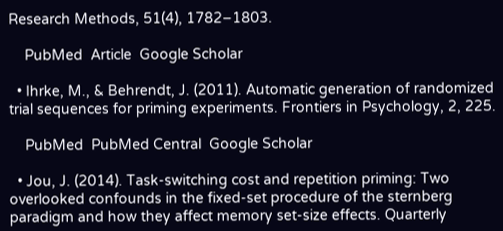Research Methods, 51(4), 1782–1803.

    PubMed  Article  Google Scholar

  • Ihrke, M., & Behrendt, J. (2011). Automatic generation of randomized trial sequences for priming experiments. Frontiers in Psychology, 2, 225.

    PubMed  PubMed Central  Google Scholar

  • Jou, J. (2014). Task-switching cost and repetition priming: Two overlooked confounds in the fixed-set procedure of the sternberg paradigm and how they affect memory set-size effects. Quarterly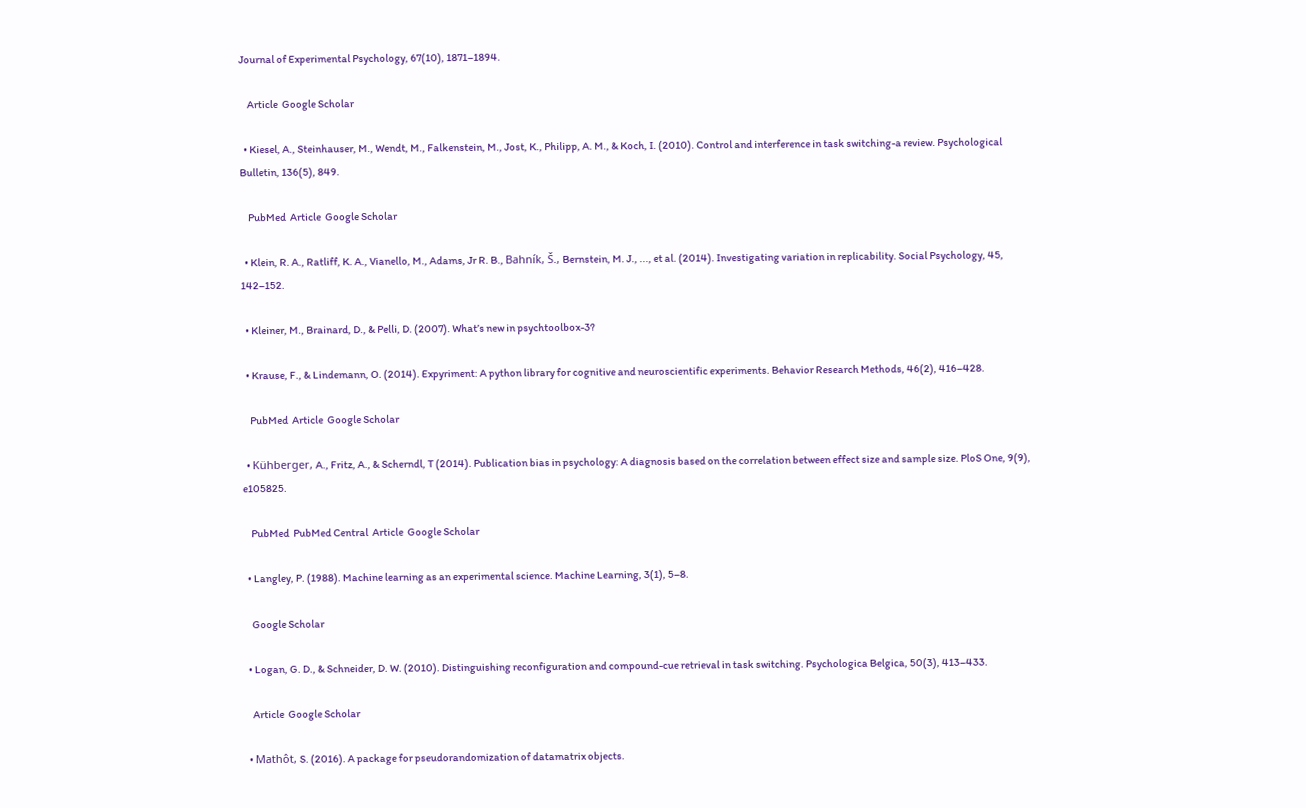Journal of Experimental Psychology, 67(10), 1871–1894.

    Article  Google Scholar

  • Kiesel, A., Steinhauser, M., Wendt, M., Falkenstein, M., Jost, K., Philipp, A. M., & Koch, I. (2010). Control and interference in task switching-a review. Psychological Bulletin, 136(5), 849.

    PubMed  Article  Google Scholar

  • Klein, R. A., Ratliff, K. A., Vianello, M., Adams, Jr R. B., Bahník, Š., Bernstein, M. J., ..., et al. (2014). Investigating variation in replicability. Social Psychology, 45, 142–152.

  • Kleiner, M., Brainard, D., & Pelli, D. (2007). What’s new in psychtoolbox-3?

  • Krause, F., & Lindemann, O. (2014). Expyriment: A python library for cognitive and neuroscientific experiments. Behavior Research Methods, 46(2), 416–428.

    PubMed  Article  Google Scholar

  • Kühberger, A., Fritz, A., & Scherndl, T (2014). Publication bias in psychology: A diagnosis based on the correlation between effect size and sample size. PloS One, 9(9), e105825.

    PubMed  PubMed Central  Article  Google Scholar

  • Langley, P. (1988). Machine learning as an experimental science. Machine Learning, 3(1), 5–8.

    Google Scholar

  • Logan, G. D., & Schneider, D. W. (2010). Distinguishing reconfiguration and compound-cue retrieval in task switching. Psychologica Belgica, 50(3), 413–433.

    Article  Google Scholar

  • Mathôt, S. (2016). A package for pseudorandomization of datamatrix objects.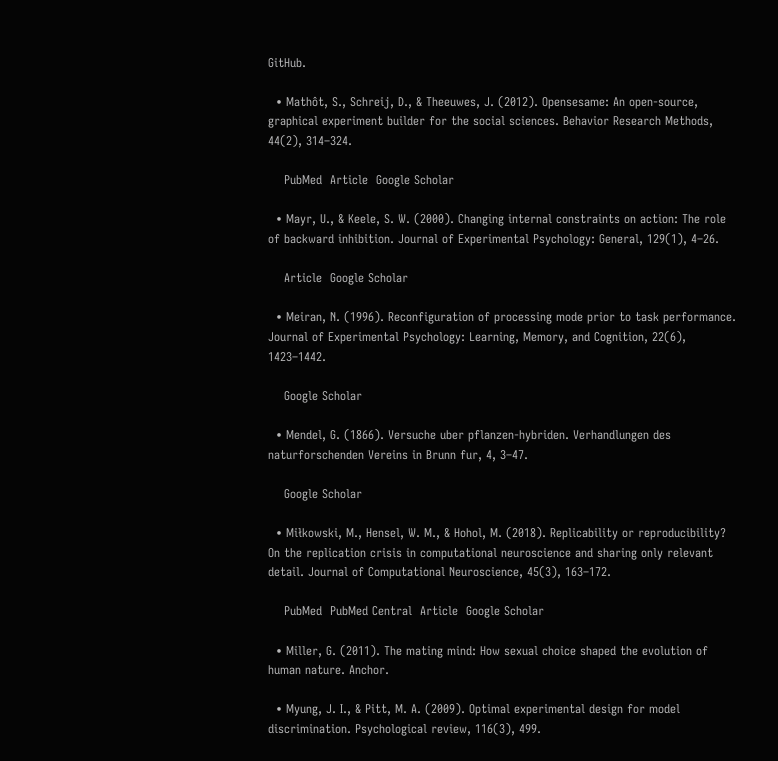GitHub.

  • Mathôt, S., Schreij, D., & Theeuwes, J. (2012). Opensesame: An open-source, graphical experiment builder for the social sciences. Behavior Research Methods, 44(2), 314–324.

    PubMed  Article  Google Scholar

  • Mayr, U., & Keele, S. W. (2000). Changing internal constraints on action: The role of backward inhibition. Journal of Experimental Psychology: General, 129(1), 4–26.

    Article  Google Scholar

  • Meiran, N. (1996). Reconfiguration of processing mode prior to task performance. Journal of Experimental Psychology: Learning, Memory, and Cognition, 22(6), 1423–1442.

    Google Scholar

  • Mendel, G. (1866). Versuche uber pflanzen-hybriden. Verhandlungen des naturforschenden Vereins in Brunn fur, 4, 3–47.

    Google Scholar

  • Miłkowski, M., Hensel, W. M., & Hohol, M. (2018). Replicability or reproducibility? On the replication crisis in computational neuroscience and sharing only relevant detail. Journal of Computational Neuroscience, 45(3), 163–172.

    PubMed  PubMed Central  Article  Google Scholar

  • Miller, G. (2011). The mating mind: How sexual choice shaped the evolution of human nature. Anchor.

  • Myung, J. I., & Pitt, M. A. (2009). Optimal experimental design for model discrimination. Psychological review, 116(3), 499.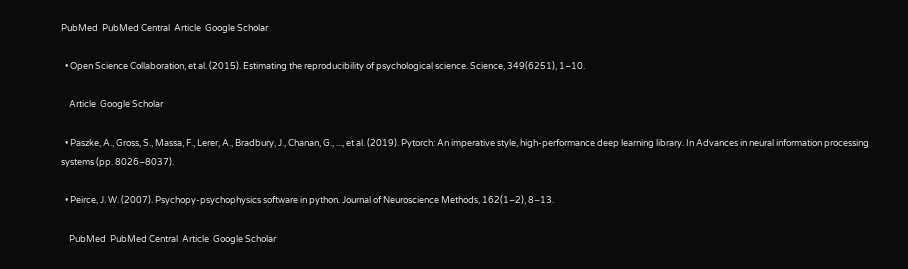PubMed  PubMed Central  Article  Google Scholar

  • Open Science Collaboration, et al. (2015). Estimating the reproducibility of psychological science. Science, 349(6251), 1–10.

    Article  Google Scholar

  • Paszke, A., Gross, S., Massa, F., Lerer, A., Bradbury, J., Chanan, G., ..., et al. (2019). Pytorch: An imperative style, high-performance deep learning library. In Advances in neural information processing systems (pp. 8026–8037).

  • Peirce, J. W. (2007). Psychopy-psychophysics software in python. Journal of Neuroscience Methods, 162(1–2), 8–13.

    PubMed  PubMed Central  Article  Google Scholar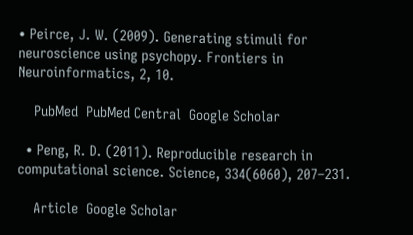• Peirce, J. W. (2009). Generating stimuli for neuroscience using psychopy. Frontiers in Neuroinformatics, 2, 10.

    PubMed  PubMed Central  Google Scholar

  • Peng, R. D. (2011). Reproducible research in computational science. Science, 334(6060), 207–231.

    Article  Google Scholar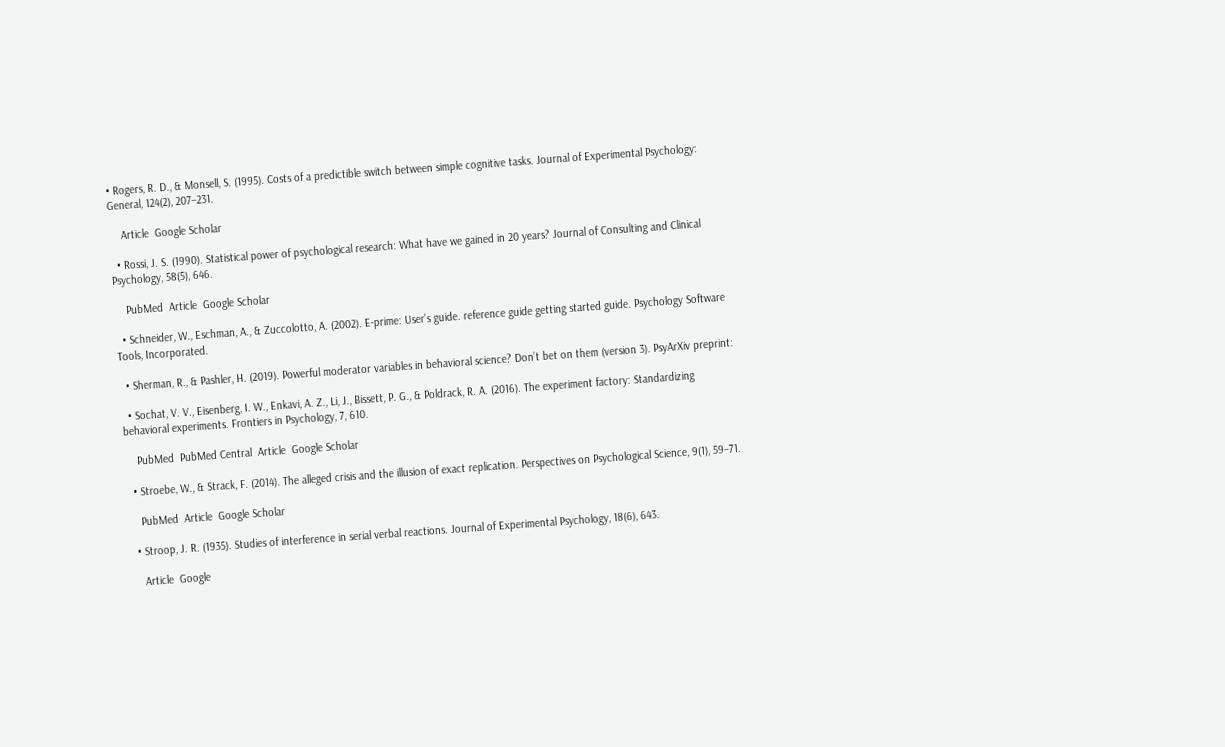• Rogers, R. D., & Monsell, S. (1995). Costs of a predictible switch between simple cognitive tasks. Journal of Experimental Psychology: General, 124(2), 207–231.

    Article  Google Scholar

  • Rossi, J. S. (1990). Statistical power of psychological research: What have we gained in 20 years? Journal of Consulting and Clinical Psychology, 58(5), 646.

    PubMed  Article  Google Scholar

  • Schneider, W., Eschman, A., & Zuccolotto, A. (2002). E-prime: User’s guide. reference guide getting started guide. Psychology Software Tools, Incorporated.

  • Sherman, R., & Pashler, H. (2019). Powerful moderator variables in behavioral science? Don’t bet on them (version 3). PsyArXiv preprint:

  • Sochat, V. V., Eisenberg, I. W., Enkavi, A. Z., Li, J., Bissett, P. G., & Poldrack, R. A. (2016). The experiment factory: Standardizing behavioral experiments. Frontiers in Psychology, 7, 610.

    PubMed  PubMed Central  Article  Google Scholar

  • Stroebe, W., & Strack, F. (2014). The alleged crisis and the illusion of exact replication. Perspectives on Psychological Science, 9(1), 59–71.

    PubMed  Article  Google Scholar

  • Stroop, J. R. (1935). Studies of interference in serial verbal reactions. Journal of Experimental Psychology, 18(6), 643.

    Article  Google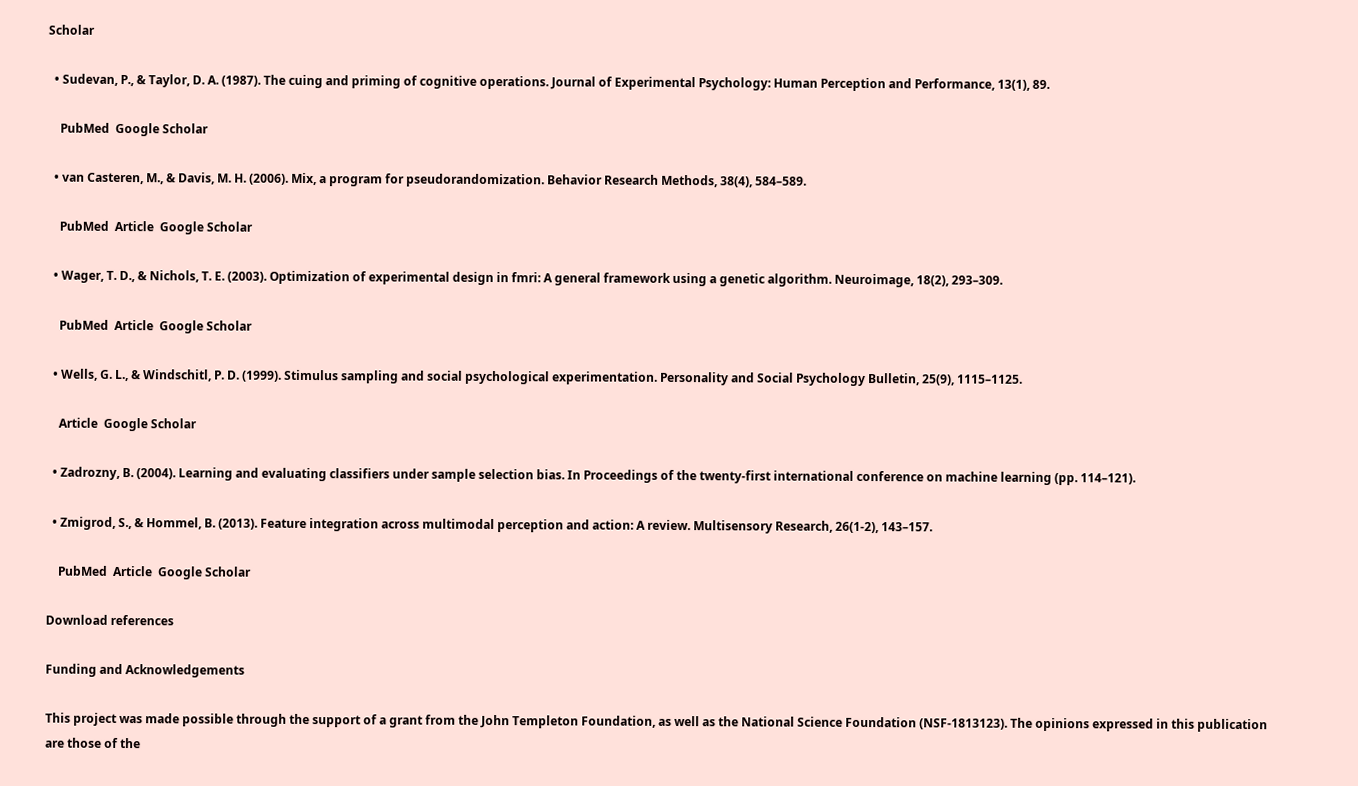Scholar

  • Sudevan, P., & Taylor, D. A. (1987). The cuing and priming of cognitive operations. Journal of Experimental Psychology: Human Perception and Performance, 13(1), 89.

    PubMed  Google Scholar

  • van Casteren, M., & Davis, M. H. (2006). Mix, a program for pseudorandomization. Behavior Research Methods, 38(4), 584–589.

    PubMed  Article  Google Scholar

  • Wager, T. D., & Nichols, T. E. (2003). Optimization of experimental design in fmri: A general framework using a genetic algorithm. Neuroimage, 18(2), 293–309.

    PubMed  Article  Google Scholar

  • Wells, G. L., & Windschitl, P. D. (1999). Stimulus sampling and social psychological experimentation. Personality and Social Psychology Bulletin, 25(9), 1115–1125.

    Article  Google Scholar

  • Zadrozny, B. (2004). Learning and evaluating classifiers under sample selection bias. In Proceedings of the twenty-first international conference on machine learning (pp. 114–121).

  • Zmigrod, S., & Hommel, B. (2013). Feature integration across multimodal perception and action: A review. Multisensory Research, 26(1-2), 143–157.

    PubMed  Article  Google Scholar

Download references

Funding and Acknowledgements

This project was made possible through the support of a grant from the John Templeton Foundation, as well as the National Science Foundation (NSF-1813123). The opinions expressed in this publication are those of the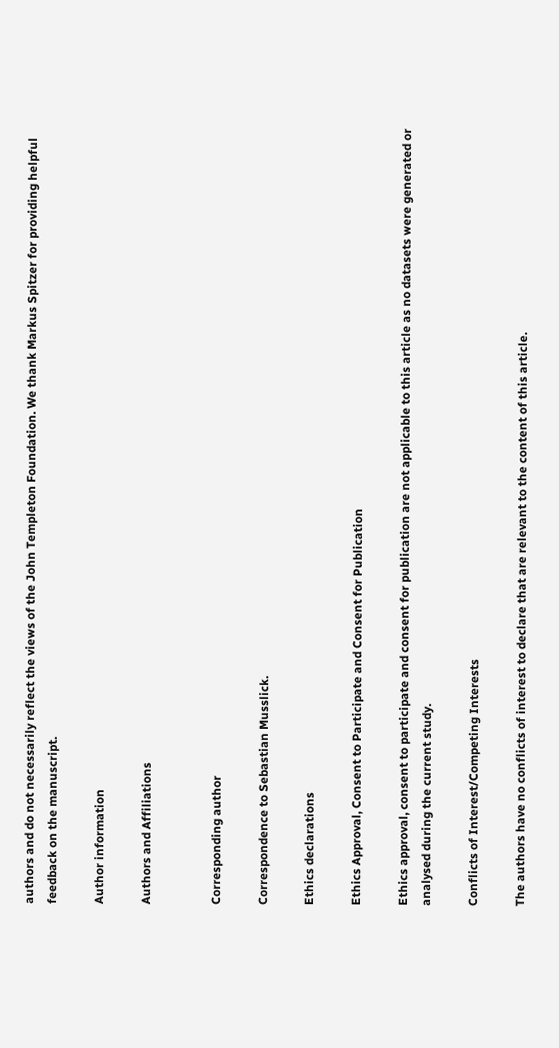authors and do not necessarily reflect the views of the John Templeton Foundation. We thank Markus Spitzer for providing helpful feedback on the manuscript.

Author information

Authors and Affiliations


Corresponding author

Correspondence to Sebastian Musslick.

Ethics declarations

Ethics Approval, Consent to Participate and Consent for Publication

Ethics approval, consent to participate and consent for publication are not applicable to this article as no datasets were generated or analysed during the current study.

Conflicts of Interest/Competing Interests

The authors have no conflicts of interest to declare that are relevant to the content of this article.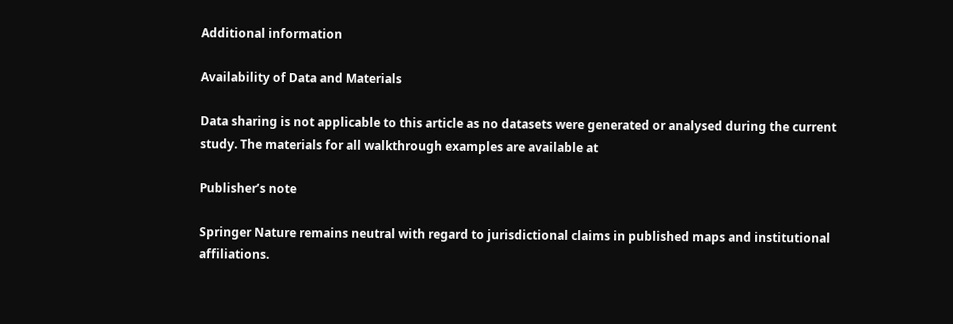Additional information

Availability of Data and Materials

Data sharing is not applicable to this article as no datasets were generated or analysed during the current study. The materials for all walkthrough examples are available at

Publisher’s note

Springer Nature remains neutral with regard to jurisdictional claims in published maps and institutional affiliations.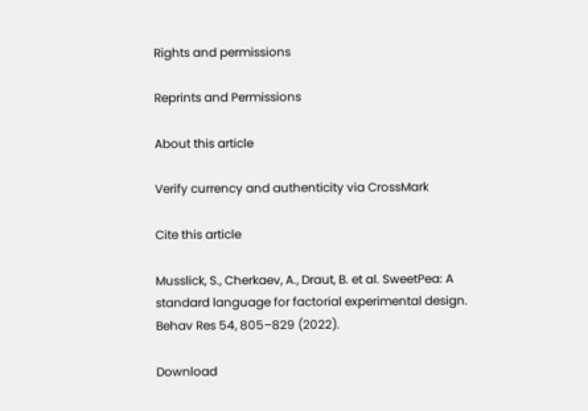Rights and permissions

Reprints and Permissions

About this article

Verify currency and authenticity via CrossMark

Cite this article

Musslick, S., Cherkaev, A., Draut, B. et al. SweetPea: A standard language for factorial experimental design. Behav Res 54, 805–829 (2022).

Download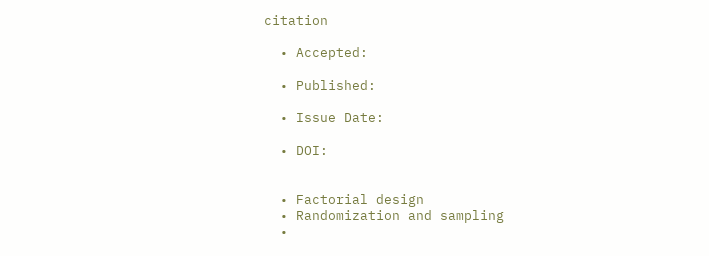citation

  • Accepted:

  • Published:

  • Issue Date:

  • DOI:


  • Factorial design
  • Randomization and sampling
  •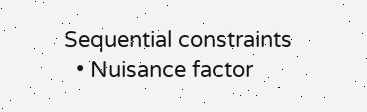Sequential constraints
  • Nuisance factor